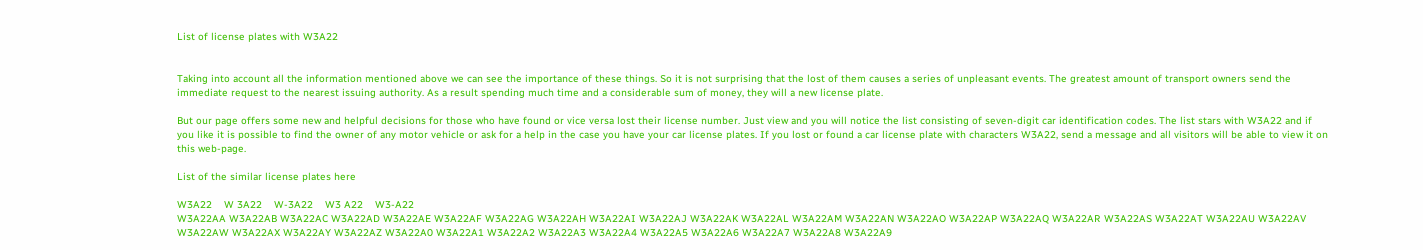List of license plates with W3A22


Taking into account all the information mentioned above we can see the importance of these things. So it is not surprising that the lost of them causes a series of unpleasant events. The greatest amount of transport owners send the immediate request to the nearest issuing authority. As a result spending much time and a considerable sum of money, they will a new license plate.

But our page offers some new and helpful decisions for those who have found or vice versa lost their license number. Just view and you will notice the list consisting of seven-digit car identification codes. The list stars with W3A22 and if you like it is possible to find the owner of any motor vehicle or ask for a help in the case you have your car license plates. If you lost or found a car license plate with characters W3A22, send a message and all visitors will be able to view it on this web-page.

List of the similar license plates here

W3A22    W 3A22    W-3A22    W3 A22    W3-A22
W3A22AA W3A22AB W3A22AC W3A22AD W3A22AE W3A22AF W3A22AG W3A22AH W3A22AI W3A22AJ W3A22AK W3A22AL W3A22AM W3A22AN W3A22AO W3A22AP W3A22AQ W3A22AR W3A22AS W3A22AT W3A22AU W3A22AV W3A22AW W3A22AX W3A22AY W3A22AZ W3A22A0 W3A22A1 W3A22A2 W3A22A3 W3A22A4 W3A22A5 W3A22A6 W3A22A7 W3A22A8 W3A22A9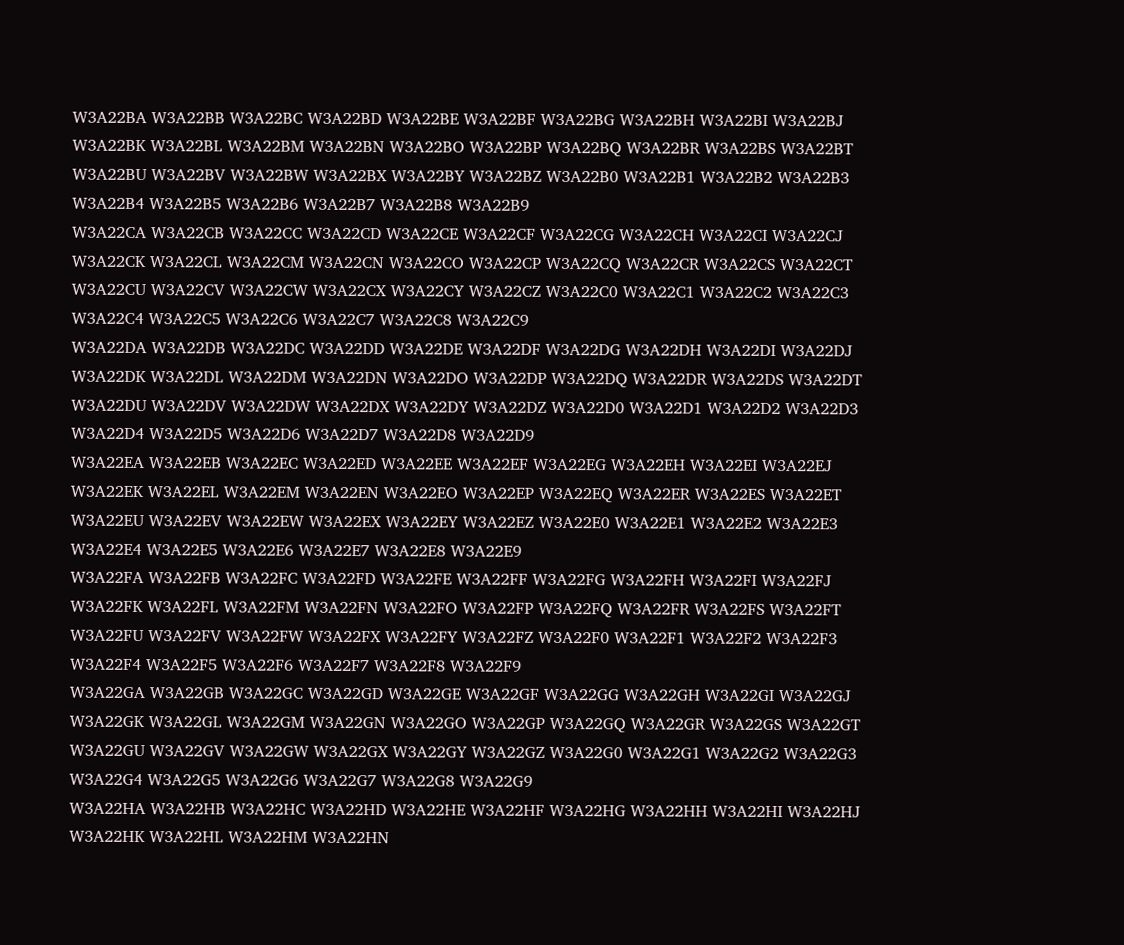W3A22BA W3A22BB W3A22BC W3A22BD W3A22BE W3A22BF W3A22BG W3A22BH W3A22BI W3A22BJ W3A22BK W3A22BL W3A22BM W3A22BN W3A22BO W3A22BP W3A22BQ W3A22BR W3A22BS W3A22BT W3A22BU W3A22BV W3A22BW W3A22BX W3A22BY W3A22BZ W3A22B0 W3A22B1 W3A22B2 W3A22B3 W3A22B4 W3A22B5 W3A22B6 W3A22B7 W3A22B8 W3A22B9
W3A22CA W3A22CB W3A22CC W3A22CD W3A22CE W3A22CF W3A22CG W3A22CH W3A22CI W3A22CJ W3A22CK W3A22CL W3A22CM W3A22CN W3A22CO W3A22CP W3A22CQ W3A22CR W3A22CS W3A22CT W3A22CU W3A22CV W3A22CW W3A22CX W3A22CY W3A22CZ W3A22C0 W3A22C1 W3A22C2 W3A22C3 W3A22C4 W3A22C5 W3A22C6 W3A22C7 W3A22C8 W3A22C9
W3A22DA W3A22DB W3A22DC W3A22DD W3A22DE W3A22DF W3A22DG W3A22DH W3A22DI W3A22DJ W3A22DK W3A22DL W3A22DM W3A22DN W3A22DO W3A22DP W3A22DQ W3A22DR W3A22DS W3A22DT W3A22DU W3A22DV W3A22DW W3A22DX W3A22DY W3A22DZ W3A22D0 W3A22D1 W3A22D2 W3A22D3 W3A22D4 W3A22D5 W3A22D6 W3A22D7 W3A22D8 W3A22D9
W3A22EA W3A22EB W3A22EC W3A22ED W3A22EE W3A22EF W3A22EG W3A22EH W3A22EI W3A22EJ W3A22EK W3A22EL W3A22EM W3A22EN W3A22EO W3A22EP W3A22EQ W3A22ER W3A22ES W3A22ET W3A22EU W3A22EV W3A22EW W3A22EX W3A22EY W3A22EZ W3A22E0 W3A22E1 W3A22E2 W3A22E3 W3A22E4 W3A22E5 W3A22E6 W3A22E7 W3A22E8 W3A22E9
W3A22FA W3A22FB W3A22FC W3A22FD W3A22FE W3A22FF W3A22FG W3A22FH W3A22FI W3A22FJ W3A22FK W3A22FL W3A22FM W3A22FN W3A22FO W3A22FP W3A22FQ W3A22FR W3A22FS W3A22FT W3A22FU W3A22FV W3A22FW W3A22FX W3A22FY W3A22FZ W3A22F0 W3A22F1 W3A22F2 W3A22F3 W3A22F4 W3A22F5 W3A22F6 W3A22F7 W3A22F8 W3A22F9
W3A22GA W3A22GB W3A22GC W3A22GD W3A22GE W3A22GF W3A22GG W3A22GH W3A22GI W3A22GJ W3A22GK W3A22GL W3A22GM W3A22GN W3A22GO W3A22GP W3A22GQ W3A22GR W3A22GS W3A22GT W3A22GU W3A22GV W3A22GW W3A22GX W3A22GY W3A22GZ W3A22G0 W3A22G1 W3A22G2 W3A22G3 W3A22G4 W3A22G5 W3A22G6 W3A22G7 W3A22G8 W3A22G9
W3A22HA W3A22HB W3A22HC W3A22HD W3A22HE W3A22HF W3A22HG W3A22HH W3A22HI W3A22HJ W3A22HK W3A22HL W3A22HM W3A22HN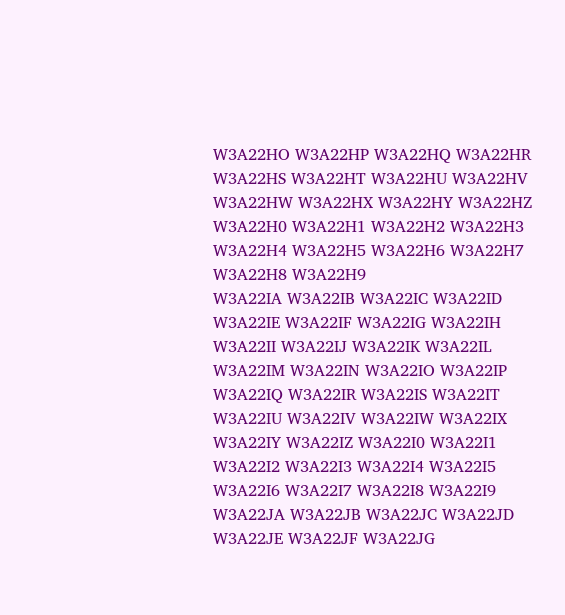W3A22HO W3A22HP W3A22HQ W3A22HR W3A22HS W3A22HT W3A22HU W3A22HV W3A22HW W3A22HX W3A22HY W3A22HZ W3A22H0 W3A22H1 W3A22H2 W3A22H3 W3A22H4 W3A22H5 W3A22H6 W3A22H7 W3A22H8 W3A22H9
W3A22IA W3A22IB W3A22IC W3A22ID W3A22IE W3A22IF W3A22IG W3A22IH W3A22II W3A22IJ W3A22IK W3A22IL W3A22IM W3A22IN W3A22IO W3A22IP W3A22IQ W3A22IR W3A22IS W3A22IT W3A22IU W3A22IV W3A22IW W3A22IX W3A22IY W3A22IZ W3A22I0 W3A22I1 W3A22I2 W3A22I3 W3A22I4 W3A22I5 W3A22I6 W3A22I7 W3A22I8 W3A22I9
W3A22JA W3A22JB W3A22JC W3A22JD W3A22JE W3A22JF W3A22JG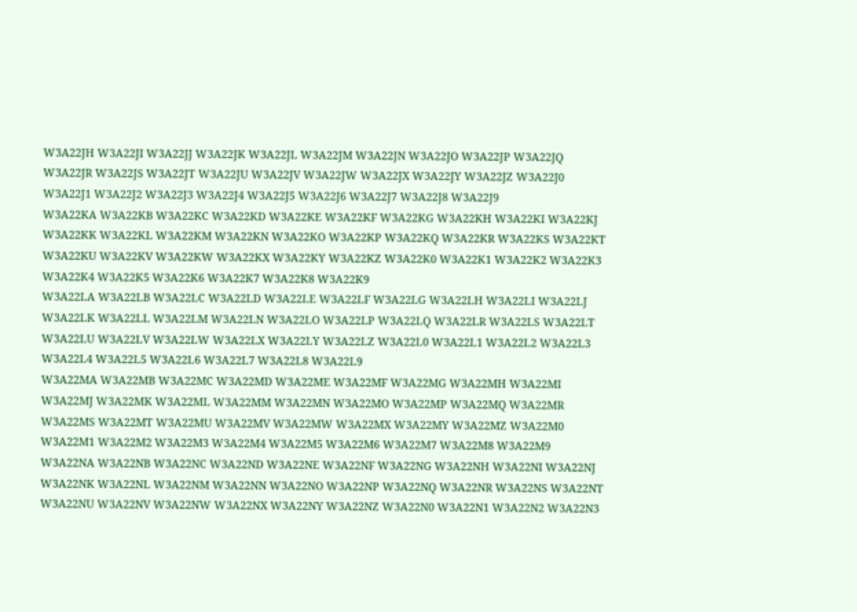W3A22JH W3A22JI W3A22JJ W3A22JK W3A22JL W3A22JM W3A22JN W3A22JO W3A22JP W3A22JQ W3A22JR W3A22JS W3A22JT W3A22JU W3A22JV W3A22JW W3A22JX W3A22JY W3A22JZ W3A22J0 W3A22J1 W3A22J2 W3A22J3 W3A22J4 W3A22J5 W3A22J6 W3A22J7 W3A22J8 W3A22J9
W3A22KA W3A22KB W3A22KC W3A22KD W3A22KE W3A22KF W3A22KG W3A22KH W3A22KI W3A22KJ W3A22KK W3A22KL W3A22KM W3A22KN W3A22KO W3A22KP W3A22KQ W3A22KR W3A22KS W3A22KT W3A22KU W3A22KV W3A22KW W3A22KX W3A22KY W3A22KZ W3A22K0 W3A22K1 W3A22K2 W3A22K3 W3A22K4 W3A22K5 W3A22K6 W3A22K7 W3A22K8 W3A22K9
W3A22LA W3A22LB W3A22LC W3A22LD W3A22LE W3A22LF W3A22LG W3A22LH W3A22LI W3A22LJ W3A22LK W3A22LL W3A22LM W3A22LN W3A22LO W3A22LP W3A22LQ W3A22LR W3A22LS W3A22LT W3A22LU W3A22LV W3A22LW W3A22LX W3A22LY W3A22LZ W3A22L0 W3A22L1 W3A22L2 W3A22L3 W3A22L4 W3A22L5 W3A22L6 W3A22L7 W3A22L8 W3A22L9
W3A22MA W3A22MB W3A22MC W3A22MD W3A22ME W3A22MF W3A22MG W3A22MH W3A22MI W3A22MJ W3A22MK W3A22ML W3A22MM W3A22MN W3A22MO W3A22MP W3A22MQ W3A22MR W3A22MS W3A22MT W3A22MU W3A22MV W3A22MW W3A22MX W3A22MY W3A22MZ W3A22M0 W3A22M1 W3A22M2 W3A22M3 W3A22M4 W3A22M5 W3A22M6 W3A22M7 W3A22M8 W3A22M9
W3A22NA W3A22NB W3A22NC W3A22ND W3A22NE W3A22NF W3A22NG W3A22NH W3A22NI W3A22NJ W3A22NK W3A22NL W3A22NM W3A22NN W3A22NO W3A22NP W3A22NQ W3A22NR W3A22NS W3A22NT W3A22NU W3A22NV W3A22NW W3A22NX W3A22NY W3A22NZ W3A22N0 W3A22N1 W3A22N2 W3A22N3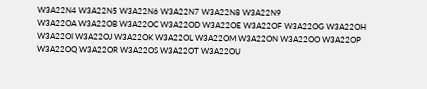W3A22N4 W3A22N5 W3A22N6 W3A22N7 W3A22N8 W3A22N9
W3A22OA W3A22OB W3A22OC W3A22OD W3A22OE W3A22OF W3A22OG W3A22OH W3A22OI W3A22OJ W3A22OK W3A22OL W3A22OM W3A22ON W3A22OO W3A22OP W3A22OQ W3A22OR W3A22OS W3A22OT W3A22OU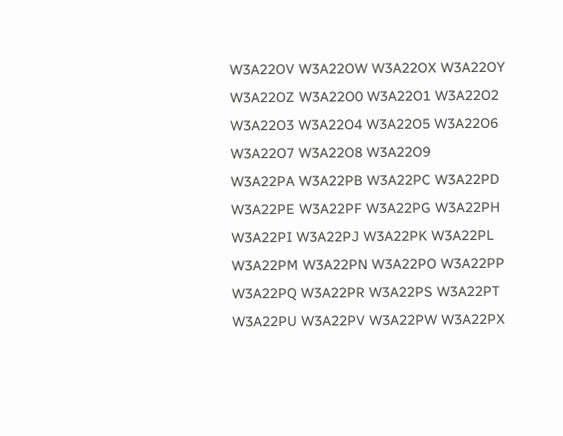W3A22OV W3A22OW W3A22OX W3A22OY W3A22OZ W3A22O0 W3A22O1 W3A22O2 W3A22O3 W3A22O4 W3A22O5 W3A22O6 W3A22O7 W3A22O8 W3A22O9
W3A22PA W3A22PB W3A22PC W3A22PD W3A22PE W3A22PF W3A22PG W3A22PH W3A22PI W3A22PJ W3A22PK W3A22PL W3A22PM W3A22PN W3A22PO W3A22PP W3A22PQ W3A22PR W3A22PS W3A22PT W3A22PU W3A22PV W3A22PW W3A22PX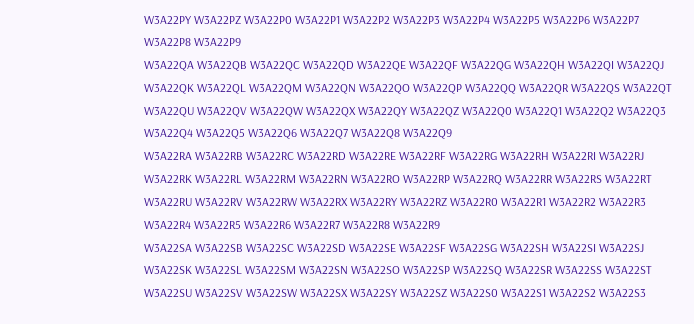W3A22PY W3A22PZ W3A22P0 W3A22P1 W3A22P2 W3A22P3 W3A22P4 W3A22P5 W3A22P6 W3A22P7 W3A22P8 W3A22P9
W3A22QA W3A22QB W3A22QC W3A22QD W3A22QE W3A22QF W3A22QG W3A22QH W3A22QI W3A22QJ W3A22QK W3A22QL W3A22QM W3A22QN W3A22QO W3A22QP W3A22QQ W3A22QR W3A22QS W3A22QT W3A22QU W3A22QV W3A22QW W3A22QX W3A22QY W3A22QZ W3A22Q0 W3A22Q1 W3A22Q2 W3A22Q3 W3A22Q4 W3A22Q5 W3A22Q6 W3A22Q7 W3A22Q8 W3A22Q9
W3A22RA W3A22RB W3A22RC W3A22RD W3A22RE W3A22RF W3A22RG W3A22RH W3A22RI W3A22RJ W3A22RK W3A22RL W3A22RM W3A22RN W3A22RO W3A22RP W3A22RQ W3A22RR W3A22RS W3A22RT W3A22RU W3A22RV W3A22RW W3A22RX W3A22RY W3A22RZ W3A22R0 W3A22R1 W3A22R2 W3A22R3 W3A22R4 W3A22R5 W3A22R6 W3A22R7 W3A22R8 W3A22R9
W3A22SA W3A22SB W3A22SC W3A22SD W3A22SE W3A22SF W3A22SG W3A22SH W3A22SI W3A22SJ W3A22SK W3A22SL W3A22SM W3A22SN W3A22SO W3A22SP W3A22SQ W3A22SR W3A22SS W3A22ST W3A22SU W3A22SV W3A22SW W3A22SX W3A22SY W3A22SZ W3A22S0 W3A22S1 W3A22S2 W3A22S3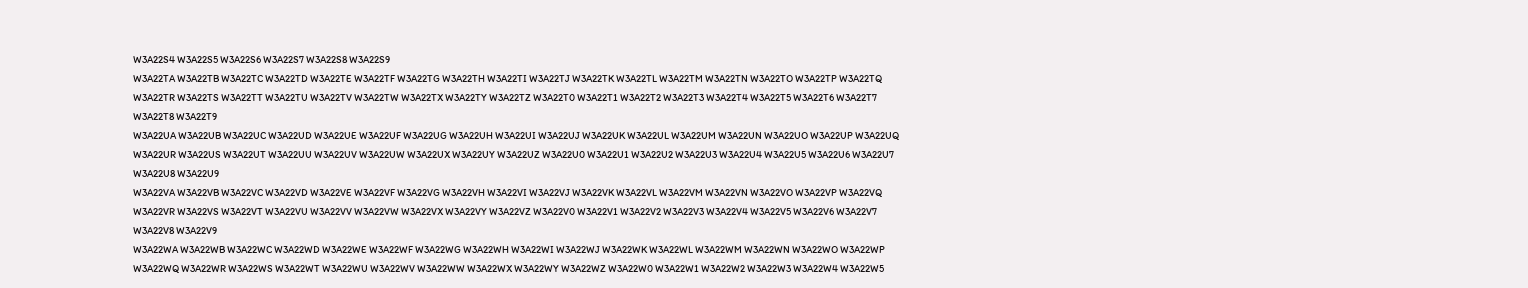W3A22S4 W3A22S5 W3A22S6 W3A22S7 W3A22S8 W3A22S9
W3A22TA W3A22TB W3A22TC W3A22TD W3A22TE W3A22TF W3A22TG W3A22TH W3A22TI W3A22TJ W3A22TK W3A22TL W3A22TM W3A22TN W3A22TO W3A22TP W3A22TQ W3A22TR W3A22TS W3A22TT W3A22TU W3A22TV W3A22TW W3A22TX W3A22TY W3A22TZ W3A22T0 W3A22T1 W3A22T2 W3A22T3 W3A22T4 W3A22T5 W3A22T6 W3A22T7 W3A22T8 W3A22T9
W3A22UA W3A22UB W3A22UC W3A22UD W3A22UE W3A22UF W3A22UG W3A22UH W3A22UI W3A22UJ W3A22UK W3A22UL W3A22UM W3A22UN W3A22UO W3A22UP W3A22UQ W3A22UR W3A22US W3A22UT W3A22UU W3A22UV W3A22UW W3A22UX W3A22UY W3A22UZ W3A22U0 W3A22U1 W3A22U2 W3A22U3 W3A22U4 W3A22U5 W3A22U6 W3A22U7 W3A22U8 W3A22U9
W3A22VA W3A22VB W3A22VC W3A22VD W3A22VE W3A22VF W3A22VG W3A22VH W3A22VI W3A22VJ W3A22VK W3A22VL W3A22VM W3A22VN W3A22VO W3A22VP W3A22VQ W3A22VR W3A22VS W3A22VT W3A22VU W3A22VV W3A22VW W3A22VX W3A22VY W3A22VZ W3A22V0 W3A22V1 W3A22V2 W3A22V3 W3A22V4 W3A22V5 W3A22V6 W3A22V7 W3A22V8 W3A22V9
W3A22WA W3A22WB W3A22WC W3A22WD W3A22WE W3A22WF W3A22WG W3A22WH W3A22WI W3A22WJ W3A22WK W3A22WL W3A22WM W3A22WN W3A22WO W3A22WP W3A22WQ W3A22WR W3A22WS W3A22WT W3A22WU W3A22WV W3A22WW W3A22WX W3A22WY W3A22WZ W3A22W0 W3A22W1 W3A22W2 W3A22W3 W3A22W4 W3A22W5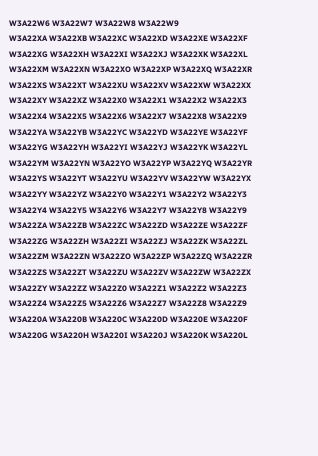W3A22W6 W3A22W7 W3A22W8 W3A22W9
W3A22XA W3A22XB W3A22XC W3A22XD W3A22XE W3A22XF W3A22XG W3A22XH W3A22XI W3A22XJ W3A22XK W3A22XL W3A22XM W3A22XN W3A22XO W3A22XP W3A22XQ W3A22XR W3A22XS W3A22XT W3A22XU W3A22XV W3A22XW W3A22XX W3A22XY W3A22XZ W3A22X0 W3A22X1 W3A22X2 W3A22X3 W3A22X4 W3A22X5 W3A22X6 W3A22X7 W3A22X8 W3A22X9
W3A22YA W3A22YB W3A22YC W3A22YD W3A22YE W3A22YF W3A22YG W3A22YH W3A22YI W3A22YJ W3A22YK W3A22YL W3A22YM W3A22YN W3A22YO W3A22YP W3A22YQ W3A22YR W3A22YS W3A22YT W3A22YU W3A22YV W3A22YW W3A22YX W3A22YY W3A22YZ W3A22Y0 W3A22Y1 W3A22Y2 W3A22Y3 W3A22Y4 W3A22Y5 W3A22Y6 W3A22Y7 W3A22Y8 W3A22Y9
W3A22ZA W3A22ZB W3A22ZC W3A22ZD W3A22ZE W3A22ZF W3A22ZG W3A22ZH W3A22ZI W3A22ZJ W3A22ZK W3A22ZL W3A22ZM W3A22ZN W3A22ZO W3A22ZP W3A22ZQ W3A22ZR W3A22ZS W3A22ZT W3A22ZU W3A22ZV W3A22ZW W3A22ZX W3A22ZY W3A22ZZ W3A22Z0 W3A22Z1 W3A22Z2 W3A22Z3 W3A22Z4 W3A22Z5 W3A22Z6 W3A22Z7 W3A22Z8 W3A22Z9
W3A220A W3A220B W3A220C W3A220D W3A220E W3A220F W3A220G W3A220H W3A220I W3A220J W3A220K W3A220L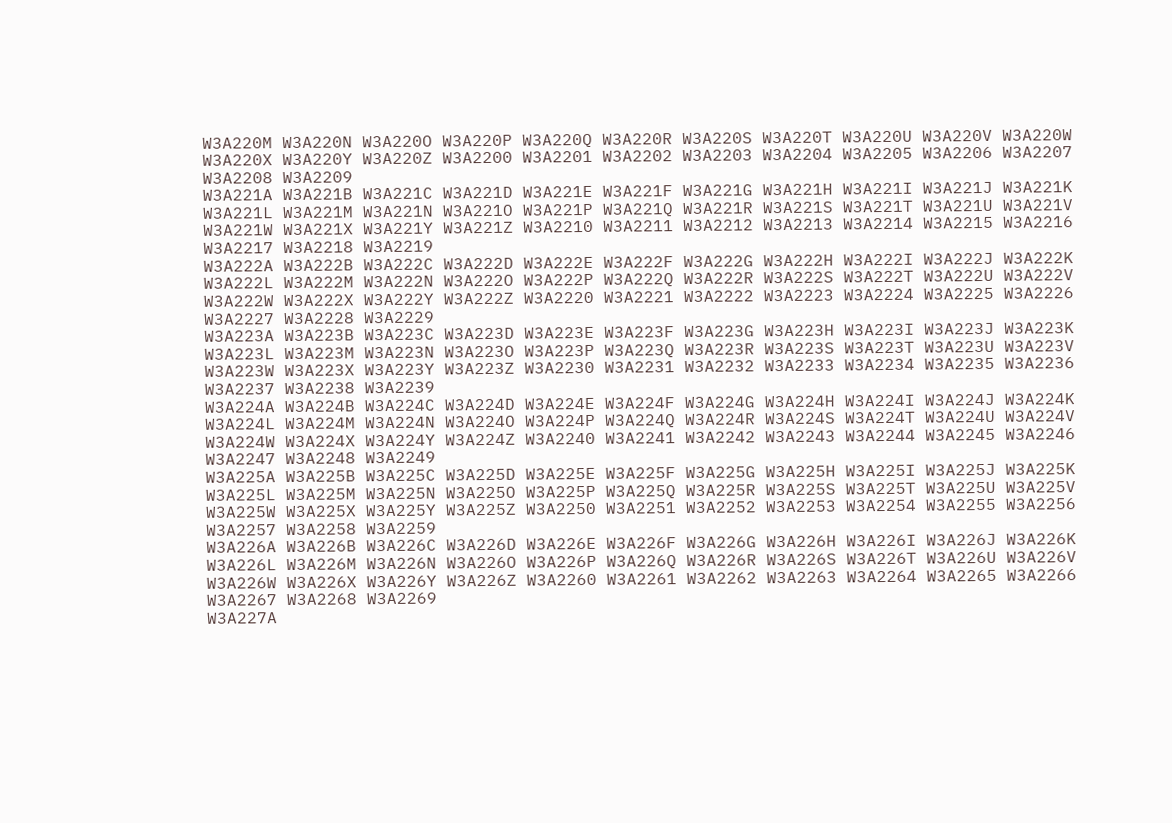W3A220M W3A220N W3A220O W3A220P W3A220Q W3A220R W3A220S W3A220T W3A220U W3A220V W3A220W W3A220X W3A220Y W3A220Z W3A2200 W3A2201 W3A2202 W3A2203 W3A2204 W3A2205 W3A2206 W3A2207 W3A2208 W3A2209
W3A221A W3A221B W3A221C W3A221D W3A221E W3A221F W3A221G W3A221H W3A221I W3A221J W3A221K W3A221L W3A221M W3A221N W3A221O W3A221P W3A221Q W3A221R W3A221S W3A221T W3A221U W3A221V W3A221W W3A221X W3A221Y W3A221Z W3A2210 W3A2211 W3A2212 W3A2213 W3A2214 W3A2215 W3A2216 W3A2217 W3A2218 W3A2219
W3A222A W3A222B W3A222C W3A222D W3A222E W3A222F W3A222G W3A222H W3A222I W3A222J W3A222K W3A222L W3A222M W3A222N W3A222O W3A222P W3A222Q W3A222R W3A222S W3A222T W3A222U W3A222V W3A222W W3A222X W3A222Y W3A222Z W3A2220 W3A2221 W3A2222 W3A2223 W3A2224 W3A2225 W3A2226 W3A2227 W3A2228 W3A2229
W3A223A W3A223B W3A223C W3A223D W3A223E W3A223F W3A223G W3A223H W3A223I W3A223J W3A223K W3A223L W3A223M W3A223N W3A223O W3A223P W3A223Q W3A223R W3A223S W3A223T W3A223U W3A223V W3A223W W3A223X W3A223Y W3A223Z W3A2230 W3A2231 W3A2232 W3A2233 W3A2234 W3A2235 W3A2236 W3A2237 W3A2238 W3A2239
W3A224A W3A224B W3A224C W3A224D W3A224E W3A224F W3A224G W3A224H W3A224I W3A224J W3A224K W3A224L W3A224M W3A224N W3A224O W3A224P W3A224Q W3A224R W3A224S W3A224T W3A224U W3A224V W3A224W W3A224X W3A224Y W3A224Z W3A2240 W3A2241 W3A2242 W3A2243 W3A2244 W3A2245 W3A2246 W3A2247 W3A2248 W3A2249
W3A225A W3A225B W3A225C W3A225D W3A225E W3A225F W3A225G W3A225H W3A225I W3A225J W3A225K W3A225L W3A225M W3A225N W3A225O W3A225P W3A225Q W3A225R W3A225S W3A225T W3A225U W3A225V W3A225W W3A225X W3A225Y W3A225Z W3A2250 W3A2251 W3A2252 W3A2253 W3A2254 W3A2255 W3A2256 W3A2257 W3A2258 W3A2259
W3A226A W3A226B W3A226C W3A226D W3A226E W3A226F W3A226G W3A226H W3A226I W3A226J W3A226K W3A226L W3A226M W3A226N W3A226O W3A226P W3A226Q W3A226R W3A226S W3A226T W3A226U W3A226V W3A226W W3A226X W3A226Y W3A226Z W3A2260 W3A2261 W3A2262 W3A2263 W3A2264 W3A2265 W3A2266 W3A2267 W3A2268 W3A2269
W3A227A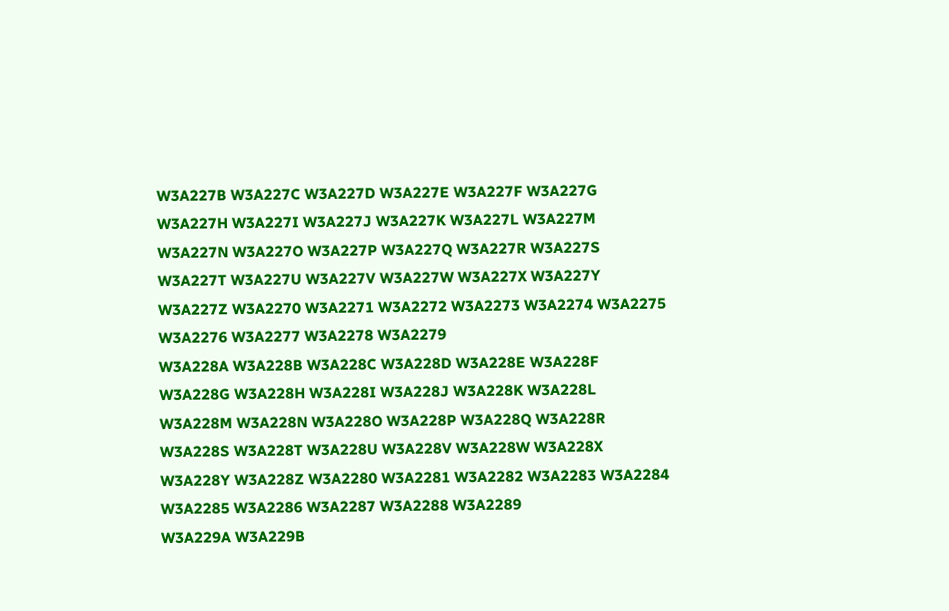W3A227B W3A227C W3A227D W3A227E W3A227F W3A227G W3A227H W3A227I W3A227J W3A227K W3A227L W3A227M W3A227N W3A227O W3A227P W3A227Q W3A227R W3A227S W3A227T W3A227U W3A227V W3A227W W3A227X W3A227Y W3A227Z W3A2270 W3A2271 W3A2272 W3A2273 W3A2274 W3A2275 W3A2276 W3A2277 W3A2278 W3A2279
W3A228A W3A228B W3A228C W3A228D W3A228E W3A228F W3A228G W3A228H W3A228I W3A228J W3A228K W3A228L W3A228M W3A228N W3A228O W3A228P W3A228Q W3A228R W3A228S W3A228T W3A228U W3A228V W3A228W W3A228X W3A228Y W3A228Z W3A2280 W3A2281 W3A2282 W3A2283 W3A2284 W3A2285 W3A2286 W3A2287 W3A2288 W3A2289
W3A229A W3A229B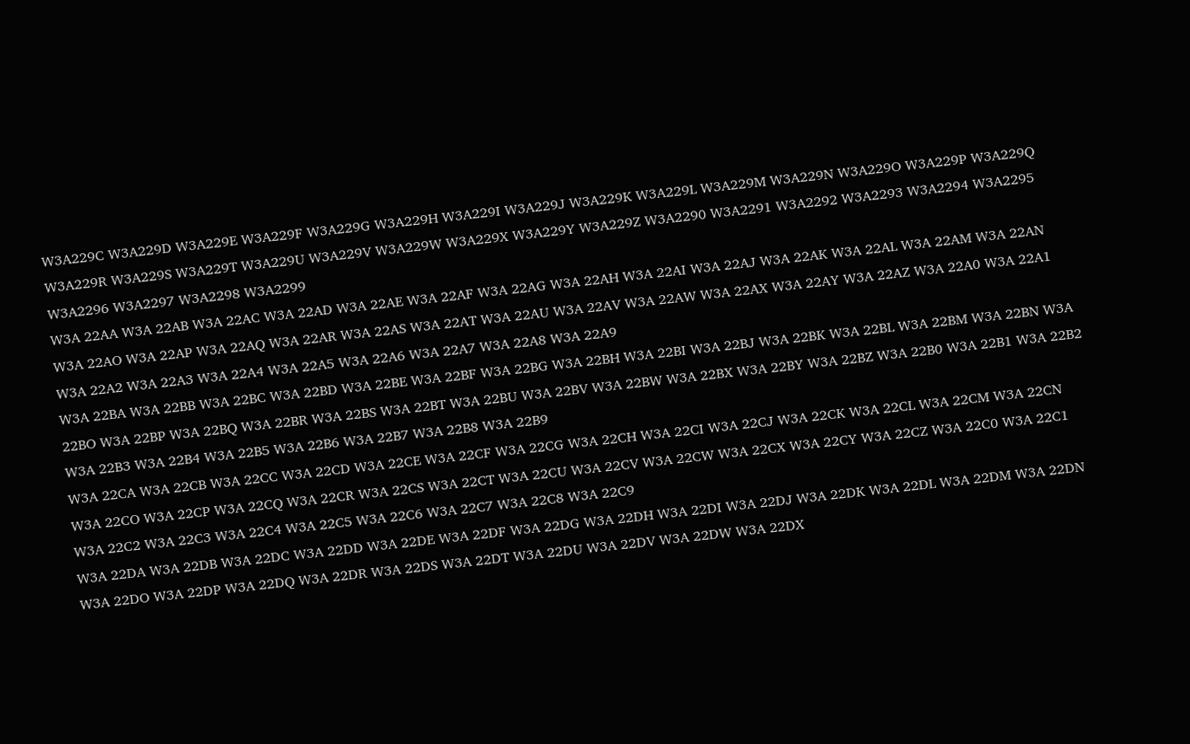W3A229C W3A229D W3A229E W3A229F W3A229G W3A229H W3A229I W3A229J W3A229K W3A229L W3A229M W3A229N W3A229O W3A229P W3A229Q W3A229R W3A229S W3A229T W3A229U W3A229V W3A229W W3A229X W3A229Y W3A229Z W3A2290 W3A2291 W3A2292 W3A2293 W3A2294 W3A2295 W3A2296 W3A2297 W3A2298 W3A2299
W3A 22AA W3A 22AB W3A 22AC W3A 22AD W3A 22AE W3A 22AF W3A 22AG W3A 22AH W3A 22AI W3A 22AJ W3A 22AK W3A 22AL W3A 22AM W3A 22AN W3A 22AO W3A 22AP W3A 22AQ W3A 22AR W3A 22AS W3A 22AT W3A 22AU W3A 22AV W3A 22AW W3A 22AX W3A 22AY W3A 22AZ W3A 22A0 W3A 22A1 W3A 22A2 W3A 22A3 W3A 22A4 W3A 22A5 W3A 22A6 W3A 22A7 W3A 22A8 W3A 22A9
W3A 22BA W3A 22BB W3A 22BC W3A 22BD W3A 22BE W3A 22BF W3A 22BG W3A 22BH W3A 22BI W3A 22BJ W3A 22BK W3A 22BL W3A 22BM W3A 22BN W3A 22BO W3A 22BP W3A 22BQ W3A 22BR W3A 22BS W3A 22BT W3A 22BU W3A 22BV W3A 22BW W3A 22BX W3A 22BY W3A 22BZ W3A 22B0 W3A 22B1 W3A 22B2 W3A 22B3 W3A 22B4 W3A 22B5 W3A 22B6 W3A 22B7 W3A 22B8 W3A 22B9
W3A 22CA W3A 22CB W3A 22CC W3A 22CD W3A 22CE W3A 22CF W3A 22CG W3A 22CH W3A 22CI W3A 22CJ W3A 22CK W3A 22CL W3A 22CM W3A 22CN W3A 22CO W3A 22CP W3A 22CQ W3A 22CR W3A 22CS W3A 22CT W3A 22CU W3A 22CV W3A 22CW W3A 22CX W3A 22CY W3A 22CZ W3A 22C0 W3A 22C1 W3A 22C2 W3A 22C3 W3A 22C4 W3A 22C5 W3A 22C6 W3A 22C7 W3A 22C8 W3A 22C9
W3A 22DA W3A 22DB W3A 22DC W3A 22DD W3A 22DE W3A 22DF W3A 22DG W3A 22DH W3A 22DI W3A 22DJ W3A 22DK W3A 22DL W3A 22DM W3A 22DN W3A 22DO W3A 22DP W3A 22DQ W3A 22DR W3A 22DS W3A 22DT W3A 22DU W3A 22DV W3A 22DW W3A 22DX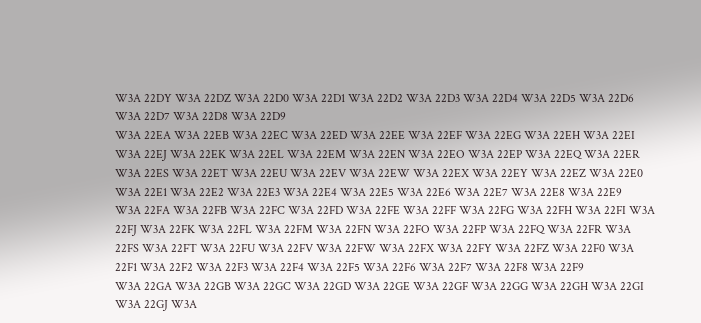W3A 22DY W3A 22DZ W3A 22D0 W3A 22D1 W3A 22D2 W3A 22D3 W3A 22D4 W3A 22D5 W3A 22D6 W3A 22D7 W3A 22D8 W3A 22D9
W3A 22EA W3A 22EB W3A 22EC W3A 22ED W3A 22EE W3A 22EF W3A 22EG W3A 22EH W3A 22EI W3A 22EJ W3A 22EK W3A 22EL W3A 22EM W3A 22EN W3A 22EO W3A 22EP W3A 22EQ W3A 22ER W3A 22ES W3A 22ET W3A 22EU W3A 22EV W3A 22EW W3A 22EX W3A 22EY W3A 22EZ W3A 22E0 W3A 22E1 W3A 22E2 W3A 22E3 W3A 22E4 W3A 22E5 W3A 22E6 W3A 22E7 W3A 22E8 W3A 22E9
W3A 22FA W3A 22FB W3A 22FC W3A 22FD W3A 22FE W3A 22FF W3A 22FG W3A 22FH W3A 22FI W3A 22FJ W3A 22FK W3A 22FL W3A 22FM W3A 22FN W3A 22FO W3A 22FP W3A 22FQ W3A 22FR W3A 22FS W3A 22FT W3A 22FU W3A 22FV W3A 22FW W3A 22FX W3A 22FY W3A 22FZ W3A 22F0 W3A 22F1 W3A 22F2 W3A 22F3 W3A 22F4 W3A 22F5 W3A 22F6 W3A 22F7 W3A 22F8 W3A 22F9
W3A 22GA W3A 22GB W3A 22GC W3A 22GD W3A 22GE W3A 22GF W3A 22GG W3A 22GH W3A 22GI W3A 22GJ W3A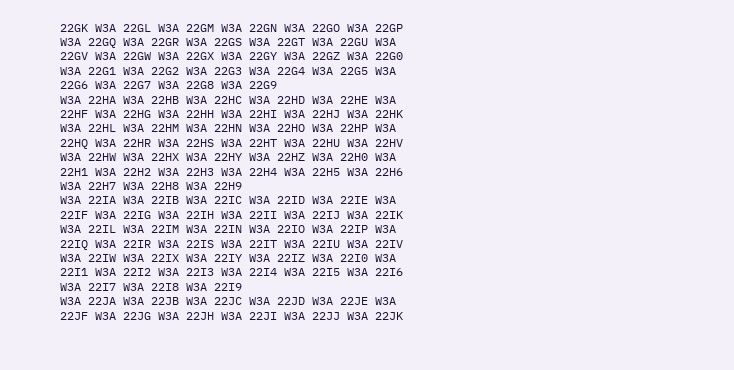22GK W3A 22GL W3A 22GM W3A 22GN W3A 22GO W3A 22GP W3A 22GQ W3A 22GR W3A 22GS W3A 22GT W3A 22GU W3A 22GV W3A 22GW W3A 22GX W3A 22GY W3A 22GZ W3A 22G0 W3A 22G1 W3A 22G2 W3A 22G3 W3A 22G4 W3A 22G5 W3A 22G6 W3A 22G7 W3A 22G8 W3A 22G9
W3A 22HA W3A 22HB W3A 22HC W3A 22HD W3A 22HE W3A 22HF W3A 22HG W3A 22HH W3A 22HI W3A 22HJ W3A 22HK W3A 22HL W3A 22HM W3A 22HN W3A 22HO W3A 22HP W3A 22HQ W3A 22HR W3A 22HS W3A 22HT W3A 22HU W3A 22HV W3A 22HW W3A 22HX W3A 22HY W3A 22HZ W3A 22H0 W3A 22H1 W3A 22H2 W3A 22H3 W3A 22H4 W3A 22H5 W3A 22H6 W3A 22H7 W3A 22H8 W3A 22H9
W3A 22IA W3A 22IB W3A 22IC W3A 22ID W3A 22IE W3A 22IF W3A 22IG W3A 22IH W3A 22II W3A 22IJ W3A 22IK W3A 22IL W3A 22IM W3A 22IN W3A 22IO W3A 22IP W3A 22IQ W3A 22IR W3A 22IS W3A 22IT W3A 22IU W3A 22IV W3A 22IW W3A 22IX W3A 22IY W3A 22IZ W3A 22I0 W3A 22I1 W3A 22I2 W3A 22I3 W3A 22I4 W3A 22I5 W3A 22I6 W3A 22I7 W3A 22I8 W3A 22I9
W3A 22JA W3A 22JB W3A 22JC W3A 22JD W3A 22JE W3A 22JF W3A 22JG W3A 22JH W3A 22JI W3A 22JJ W3A 22JK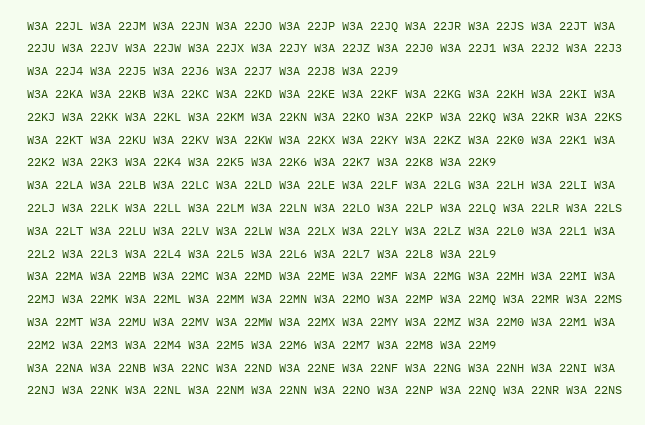W3A 22JL W3A 22JM W3A 22JN W3A 22JO W3A 22JP W3A 22JQ W3A 22JR W3A 22JS W3A 22JT W3A 22JU W3A 22JV W3A 22JW W3A 22JX W3A 22JY W3A 22JZ W3A 22J0 W3A 22J1 W3A 22J2 W3A 22J3 W3A 22J4 W3A 22J5 W3A 22J6 W3A 22J7 W3A 22J8 W3A 22J9
W3A 22KA W3A 22KB W3A 22KC W3A 22KD W3A 22KE W3A 22KF W3A 22KG W3A 22KH W3A 22KI W3A 22KJ W3A 22KK W3A 22KL W3A 22KM W3A 22KN W3A 22KO W3A 22KP W3A 22KQ W3A 22KR W3A 22KS W3A 22KT W3A 22KU W3A 22KV W3A 22KW W3A 22KX W3A 22KY W3A 22KZ W3A 22K0 W3A 22K1 W3A 22K2 W3A 22K3 W3A 22K4 W3A 22K5 W3A 22K6 W3A 22K7 W3A 22K8 W3A 22K9
W3A 22LA W3A 22LB W3A 22LC W3A 22LD W3A 22LE W3A 22LF W3A 22LG W3A 22LH W3A 22LI W3A 22LJ W3A 22LK W3A 22LL W3A 22LM W3A 22LN W3A 22LO W3A 22LP W3A 22LQ W3A 22LR W3A 22LS W3A 22LT W3A 22LU W3A 22LV W3A 22LW W3A 22LX W3A 22LY W3A 22LZ W3A 22L0 W3A 22L1 W3A 22L2 W3A 22L3 W3A 22L4 W3A 22L5 W3A 22L6 W3A 22L7 W3A 22L8 W3A 22L9
W3A 22MA W3A 22MB W3A 22MC W3A 22MD W3A 22ME W3A 22MF W3A 22MG W3A 22MH W3A 22MI W3A 22MJ W3A 22MK W3A 22ML W3A 22MM W3A 22MN W3A 22MO W3A 22MP W3A 22MQ W3A 22MR W3A 22MS W3A 22MT W3A 22MU W3A 22MV W3A 22MW W3A 22MX W3A 22MY W3A 22MZ W3A 22M0 W3A 22M1 W3A 22M2 W3A 22M3 W3A 22M4 W3A 22M5 W3A 22M6 W3A 22M7 W3A 22M8 W3A 22M9
W3A 22NA W3A 22NB W3A 22NC W3A 22ND W3A 22NE W3A 22NF W3A 22NG W3A 22NH W3A 22NI W3A 22NJ W3A 22NK W3A 22NL W3A 22NM W3A 22NN W3A 22NO W3A 22NP W3A 22NQ W3A 22NR W3A 22NS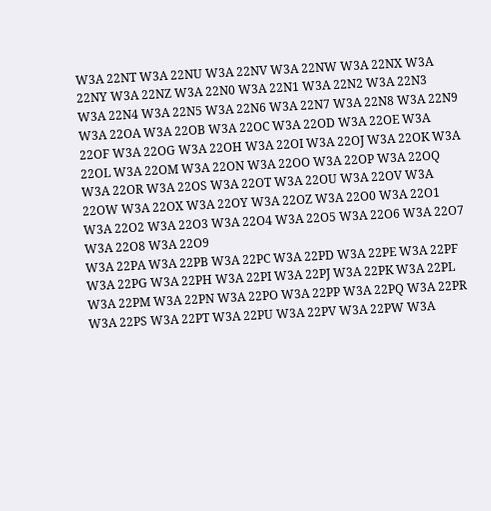W3A 22NT W3A 22NU W3A 22NV W3A 22NW W3A 22NX W3A 22NY W3A 22NZ W3A 22N0 W3A 22N1 W3A 22N2 W3A 22N3 W3A 22N4 W3A 22N5 W3A 22N6 W3A 22N7 W3A 22N8 W3A 22N9
W3A 22OA W3A 22OB W3A 22OC W3A 22OD W3A 22OE W3A 22OF W3A 22OG W3A 22OH W3A 22OI W3A 22OJ W3A 22OK W3A 22OL W3A 22OM W3A 22ON W3A 22OO W3A 22OP W3A 22OQ W3A 22OR W3A 22OS W3A 22OT W3A 22OU W3A 22OV W3A 22OW W3A 22OX W3A 22OY W3A 22OZ W3A 22O0 W3A 22O1 W3A 22O2 W3A 22O3 W3A 22O4 W3A 22O5 W3A 22O6 W3A 22O7 W3A 22O8 W3A 22O9
W3A 22PA W3A 22PB W3A 22PC W3A 22PD W3A 22PE W3A 22PF W3A 22PG W3A 22PH W3A 22PI W3A 22PJ W3A 22PK W3A 22PL W3A 22PM W3A 22PN W3A 22PO W3A 22PP W3A 22PQ W3A 22PR W3A 22PS W3A 22PT W3A 22PU W3A 22PV W3A 22PW W3A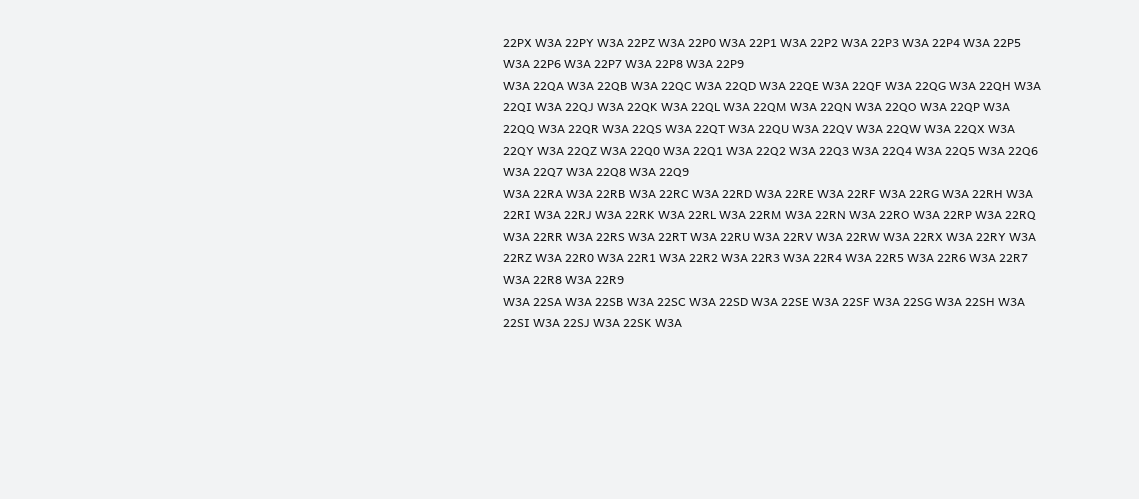22PX W3A 22PY W3A 22PZ W3A 22P0 W3A 22P1 W3A 22P2 W3A 22P3 W3A 22P4 W3A 22P5 W3A 22P6 W3A 22P7 W3A 22P8 W3A 22P9
W3A 22QA W3A 22QB W3A 22QC W3A 22QD W3A 22QE W3A 22QF W3A 22QG W3A 22QH W3A 22QI W3A 22QJ W3A 22QK W3A 22QL W3A 22QM W3A 22QN W3A 22QO W3A 22QP W3A 22QQ W3A 22QR W3A 22QS W3A 22QT W3A 22QU W3A 22QV W3A 22QW W3A 22QX W3A 22QY W3A 22QZ W3A 22Q0 W3A 22Q1 W3A 22Q2 W3A 22Q3 W3A 22Q4 W3A 22Q5 W3A 22Q6 W3A 22Q7 W3A 22Q8 W3A 22Q9
W3A 22RA W3A 22RB W3A 22RC W3A 22RD W3A 22RE W3A 22RF W3A 22RG W3A 22RH W3A 22RI W3A 22RJ W3A 22RK W3A 22RL W3A 22RM W3A 22RN W3A 22RO W3A 22RP W3A 22RQ W3A 22RR W3A 22RS W3A 22RT W3A 22RU W3A 22RV W3A 22RW W3A 22RX W3A 22RY W3A 22RZ W3A 22R0 W3A 22R1 W3A 22R2 W3A 22R3 W3A 22R4 W3A 22R5 W3A 22R6 W3A 22R7 W3A 22R8 W3A 22R9
W3A 22SA W3A 22SB W3A 22SC W3A 22SD W3A 22SE W3A 22SF W3A 22SG W3A 22SH W3A 22SI W3A 22SJ W3A 22SK W3A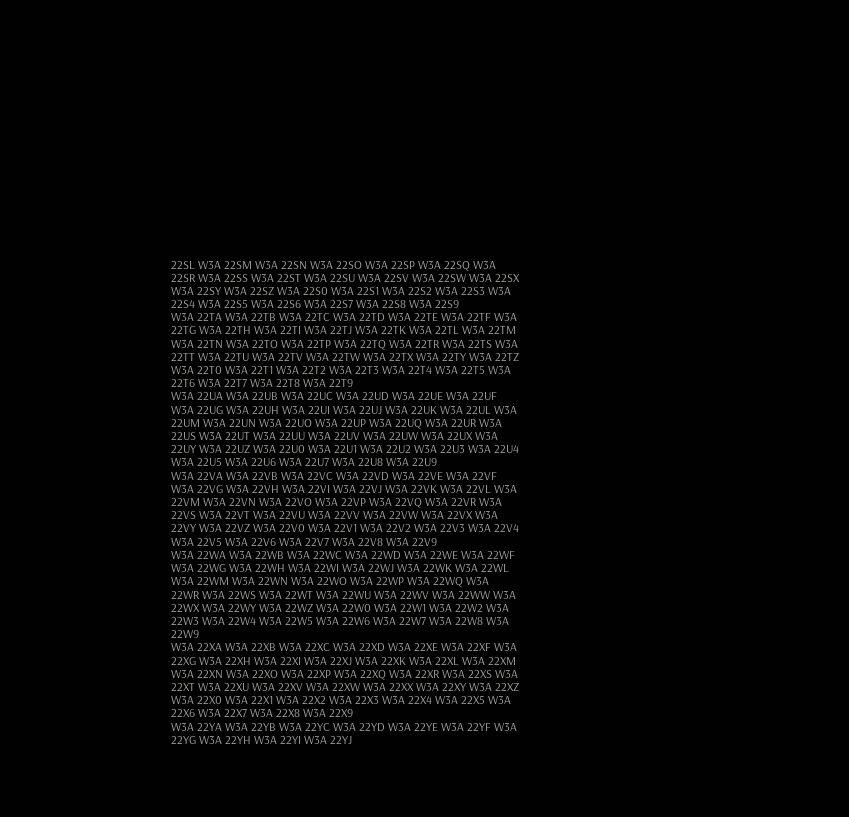22SL W3A 22SM W3A 22SN W3A 22SO W3A 22SP W3A 22SQ W3A 22SR W3A 22SS W3A 22ST W3A 22SU W3A 22SV W3A 22SW W3A 22SX W3A 22SY W3A 22SZ W3A 22S0 W3A 22S1 W3A 22S2 W3A 22S3 W3A 22S4 W3A 22S5 W3A 22S6 W3A 22S7 W3A 22S8 W3A 22S9
W3A 22TA W3A 22TB W3A 22TC W3A 22TD W3A 22TE W3A 22TF W3A 22TG W3A 22TH W3A 22TI W3A 22TJ W3A 22TK W3A 22TL W3A 22TM W3A 22TN W3A 22TO W3A 22TP W3A 22TQ W3A 22TR W3A 22TS W3A 22TT W3A 22TU W3A 22TV W3A 22TW W3A 22TX W3A 22TY W3A 22TZ W3A 22T0 W3A 22T1 W3A 22T2 W3A 22T3 W3A 22T4 W3A 22T5 W3A 22T6 W3A 22T7 W3A 22T8 W3A 22T9
W3A 22UA W3A 22UB W3A 22UC W3A 22UD W3A 22UE W3A 22UF W3A 22UG W3A 22UH W3A 22UI W3A 22UJ W3A 22UK W3A 22UL W3A 22UM W3A 22UN W3A 22UO W3A 22UP W3A 22UQ W3A 22UR W3A 22US W3A 22UT W3A 22UU W3A 22UV W3A 22UW W3A 22UX W3A 22UY W3A 22UZ W3A 22U0 W3A 22U1 W3A 22U2 W3A 22U3 W3A 22U4 W3A 22U5 W3A 22U6 W3A 22U7 W3A 22U8 W3A 22U9
W3A 22VA W3A 22VB W3A 22VC W3A 22VD W3A 22VE W3A 22VF W3A 22VG W3A 22VH W3A 22VI W3A 22VJ W3A 22VK W3A 22VL W3A 22VM W3A 22VN W3A 22VO W3A 22VP W3A 22VQ W3A 22VR W3A 22VS W3A 22VT W3A 22VU W3A 22VV W3A 22VW W3A 22VX W3A 22VY W3A 22VZ W3A 22V0 W3A 22V1 W3A 22V2 W3A 22V3 W3A 22V4 W3A 22V5 W3A 22V6 W3A 22V7 W3A 22V8 W3A 22V9
W3A 22WA W3A 22WB W3A 22WC W3A 22WD W3A 22WE W3A 22WF W3A 22WG W3A 22WH W3A 22WI W3A 22WJ W3A 22WK W3A 22WL W3A 22WM W3A 22WN W3A 22WO W3A 22WP W3A 22WQ W3A 22WR W3A 22WS W3A 22WT W3A 22WU W3A 22WV W3A 22WW W3A 22WX W3A 22WY W3A 22WZ W3A 22W0 W3A 22W1 W3A 22W2 W3A 22W3 W3A 22W4 W3A 22W5 W3A 22W6 W3A 22W7 W3A 22W8 W3A 22W9
W3A 22XA W3A 22XB W3A 22XC W3A 22XD W3A 22XE W3A 22XF W3A 22XG W3A 22XH W3A 22XI W3A 22XJ W3A 22XK W3A 22XL W3A 22XM W3A 22XN W3A 22XO W3A 22XP W3A 22XQ W3A 22XR W3A 22XS W3A 22XT W3A 22XU W3A 22XV W3A 22XW W3A 22XX W3A 22XY W3A 22XZ W3A 22X0 W3A 22X1 W3A 22X2 W3A 22X3 W3A 22X4 W3A 22X5 W3A 22X6 W3A 22X7 W3A 22X8 W3A 22X9
W3A 22YA W3A 22YB W3A 22YC W3A 22YD W3A 22YE W3A 22YF W3A 22YG W3A 22YH W3A 22YI W3A 22YJ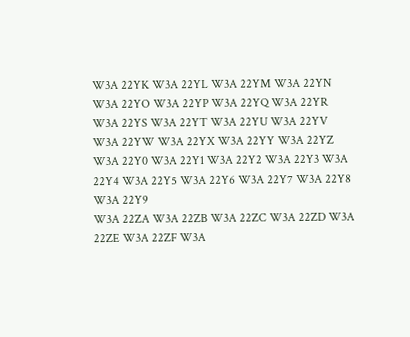W3A 22YK W3A 22YL W3A 22YM W3A 22YN W3A 22YO W3A 22YP W3A 22YQ W3A 22YR W3A 22YS W3A 22YT W3A 22YU W3A 22YV W3A 22YW W3A 22YX W3A 22YY W3A 22YZ W3A 22Y0 W3A 22Y1 W3A 22Y2 W3A 22Y3 W3A 22Y4 W3A 22Y5 W3A 22Y6 W3A 22Y7 W3A 22Y8 W3A 22Y9
W3A 22ZA W3A 22ZB W3A 22ZC W3A 22ZD W3A 22ZE W3A 22ZF W3A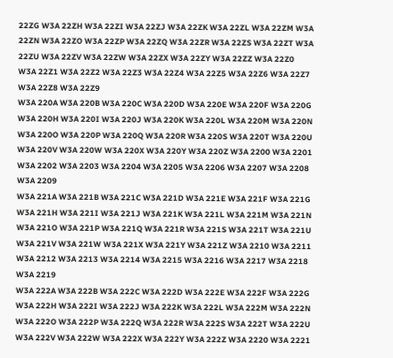22ZG W3A 22ZH W3A 22ZI W3A 22ZJ W3A 22ZK W3A 22ZL W3A 22ZM W3A 22ZN W3A 22ZO W3A 22ZP W3A 22ZQ W3A 22ZR W3A 22ZS W3A 22ZT W3A 22ZU W3A 22ZV W3A 22ZW W3A 22ZX W3A 22ZY W3A 22ZZ W3A 22Z0 W3A 22Z1 W3A 22Z2 W3A 22Z3 W3A 22Z4 W3A 22Z5 W3A 22Z6 W3A 22Z7 W3A 22Z8 W3A 22Z9
W3A 220A W3A 220B W3A 220C W3A 220D W3A 220E W3A 220F W3A 220G W3A 220H W3A 220I W3A 220J W3A 220K W3A 220L W3A 220M W3A 220N W3A 220O W3A 220P W3A 220Q W3A 220R W3A 220S W3A 220T W3A 220U W3A 220V W3A 220W W3A 220X W3A 220Y W3A 220Z W3A 2200 W3A 2201 W3A 2202 W3A 2203 W3A 2204 W3A 2205 W3A 2206 W3A 2207 W3A 2208 W3A 2209
W3A 221A W3A 221B W3A 221C W3A 221D W3A 221E W3A 221F W3A 221G W3A 221H W3A 221I W3A 221J W3A 221K W3A 221L W3A 221M W3A 221N W3A 221O W3A 221P W3A 221Q W3A 221R W3A 221S W3A 221T W3A 221U W3A 221V W3A 221W W3A 221X W3A 221Y W3A 221Z W3A 2210 W3A 2211 W3A 2212 W3A 2213 W3A 2214 W3A 2215 W3A 2216 W3A 2217 W3A 2218 W3A 2219
W3A 222A W3A 222B W3A 222C W3A 222D W3A 222E W3A 222F W3A 222G W3A 222H W3A 222I W3A 222J W3A 222K W3A 222L W3A 222M W3A 222N W3A 222O W3A 222P W3A 222Q W3A 222R W3A 222S W3A 222T W3A 222U W3A 222V W3A 222W W3A 222X W3A 222Y W3A 222Z W3A 2220 W3A 2221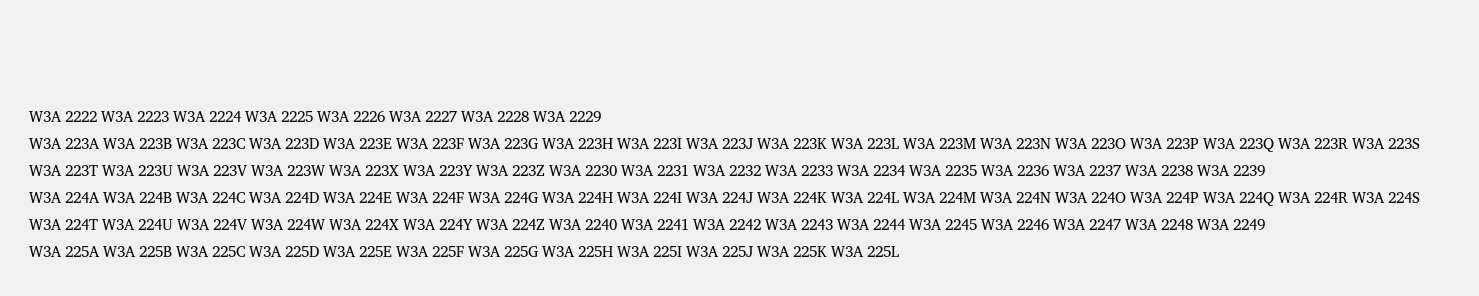W3A 2222 W3A 2223 W3A 2224 W3A 2225 W3A 2226 W3A 2227 W3A 2228 W3A 2229
W3A 223A W3A 223B W3A 223C W3A 223D W3A 223E W3A 223F W3A 223G W3A 223H W3A 223I W3A 223J W3A 223K W3A 223L W3A 223M W3A 223N W3A 223O W3A 223P W3A 223Q W3A 223R W3A 223S W3A 223T W3A 223U W3A 223V W3A 223W W3A 223X W3A 223Y W3A 223Z W3A 2230 W3A 2231 W3A 2232 W3A 2233 W3A 2234 W3A 2235 W3A 2236 W3A 2237 W3A 2238 W3A 2239
W3A 224A W3A 224B W3A 224C W3A 224D W3A 224E W3A 224F W3A 224G W3A 224H W3A 224I W3A 224J W3A 224K W3A 224L W3A 224M W3A 224N W3A 224O W3A 224P W3A 224Q W3A 224R W3A 224S W3A 224T W3A 224U W3A 224V W3A 224W W3A 224X W3A 224Y W3A 224Z W3A 2240 W3A 2241 W3A 2242 W3A 2243 W3A 2244 W3A 2245 W3A 2246 W3A 2247 W3A 2248 W3A 2249
W3A 225A W3A 225B W3A 225C W3A 225D W3A 225E W3A 225F W3A 225G W3A 225H W3A 225I W3A 225J W3A 225K W3A 225L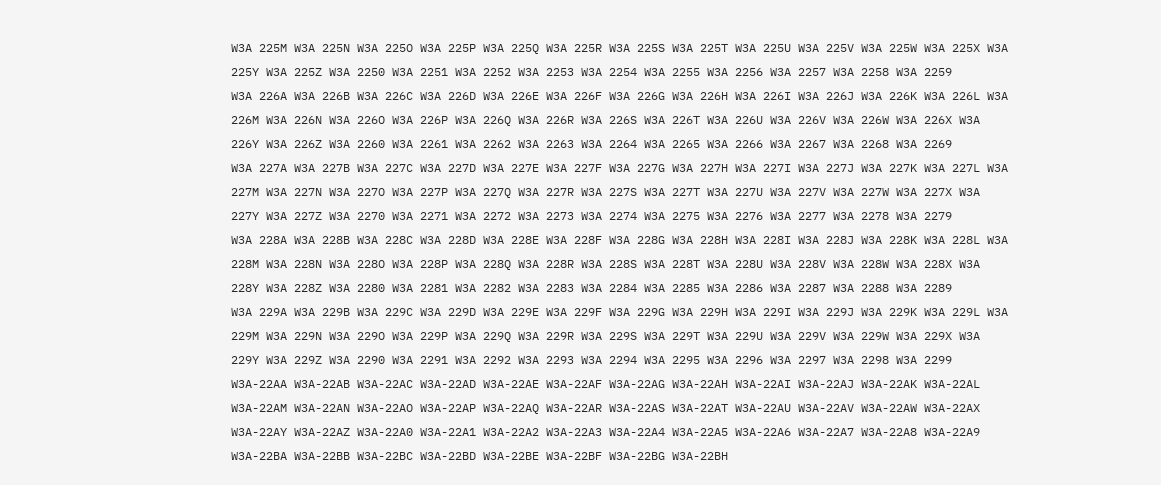W3A 225M W3A 225N W3A 225O W3A 225P W3A 225Q W3A 225R W3A 225S W3A 225T W3A 225U W3A 225V W3A 225W W3A 225X W3A 225Y W3A 225Z W3A 2250 W3A 2251 W3A 2252 W3A 2253 W3A 2254 W3A 2255 W3A 2256 W3A 2257 W3A 2258 W3A 2259
W3A 226A W3A 226B W3A 226C W3A 226D W3A 226E W3A 226F W3A 226G W3A 226H W3A 226I W3A 226J W3A 226K W3A 226L W3A 226M W3A 226N W3A 226O W3A 226P W3A 226Q W3A 226R W3A 226S W3A 226T W3A 226U W3A 226V W3A 226W W3A 226X W3A 226Y W3A 226Z W3A 2260 W3A 2261 W3A 2262 W3A 2263 W3A 2264 W3A 2265 W3A 2266 W3A 2267 W3A 2268 W3A 2269
W3A 227A W3A 227B W3A 227C W3A 227D W3A 227E W3A 227F W3A 227G W3A 227H W3A 227I W3A 227J W3A 227K W3A 227L W3A 227M W3A 227N W3A 227O W3A 227P W3A 227Q W3A 227R W3A 227S W3A 227T W3A 227U W3A 227V W3A 227W W3A 227X W3A 227Y W3A 227Z W3A 2270 W3A 2271 W3A 2272 W3A 2273 W3A 2274 W3A 2275 W3A 2276 W3A 2277 W3A 2278 W3A 2279
W3A 228A W3A 228B W3A 228C W3A 228D W3A 228E W3A 228F W3A 228G W3A 228H W3A 228I W3A 228J W3A 228K W3A 228L W3A 228M W3A 228N W3A 228O W3A 228P W3A 228Q W3A 228R W3A 228S W3A 228T W3A 228U W3A 228V W3A 228W W3A 228X W3A 228Y W3A 228Z W3A 2280 W3A 2281 W3A 2282 W3A 2283 W3A 2284 W3A 2285 W3A 2286 W3A 2287 W3A 2288 W3A 2289
W3A 229A W3A 229B W3A 229C W3A 229D W3A 229E W3A 229F W3A 229G W3A 229H W3A 229I W3A 229J W3A 229K W3A 229L W3A 229M W3A 229N W3A 229O W3A 229P W3A 229Q W3A 229R W3A 229S W3A 229T W3A 229U W3A 229V W3A 229W W3A 229X W3A 229Y W3A 229Z W3A 2290 W3A 2291 W3A 2292 W3A 2293 W3A 2294 W3A 2295 W3A 2296 W3A 2297 W3A 2298 W3A 2299
W3A-22AA W3A-22AB W3A-22AC W3A-22AD W3A-22AE W3A-22AF W3A-22AG W3A-22AH W3A-22AI W3A-22AJ W3A-22AK W3A-22AL W3A-22AM W3A-22AN W3A-22AO W3A-22AP W3A-22AQ W3A-22AR W3A-22AS W3A-22AT W3A-22AU W3A-22AV W3A-22AW W3A-22AX W3A-22AY W3A-22AZ W3A-22A0 W3A-22A1 W3A-22A2 W3A-22A3 W3A-22A4 W3A-22A5 W3A-22A6 W3A-22A7 W3A-22A8 W3A-22A9
W3A-22BA W3A-22BB W3A-22BC W3A-22BD W3A-22BE W3A-22BF W3A-22BG W3A-22BH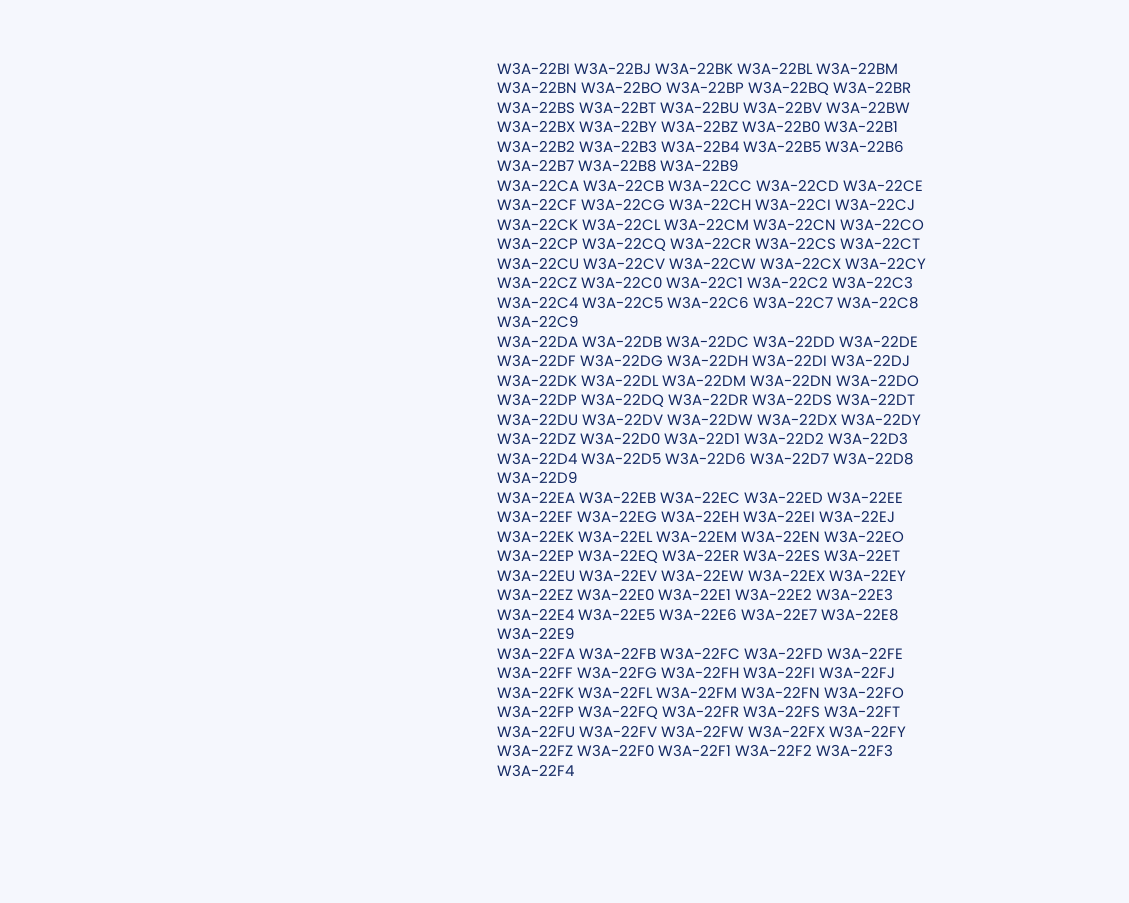W3A-22BI W3A-22BJ W3A-22BK W3A-22BL W3A-22BM W3A-22BN W3A-22BO W3A-22BP W3A-22BQ W3A-22BR W3A-22BS W3A-22BT W3A-22BU W3A-22BV W3A-22BW W3A-22BX W3A-22BY W3A-22BZ W3A-22B0 W3A-22B1 W3A-22B2 W3A-22B3 W3A-22B4 W3A-22B5 W3A-22B6 W3A-22B7 W3A-22B8 W3A-22B9
W3A-22CA W3A-22CB W3A-22CC W3A-22CD W3A-22CE W3A-22CF W3A-22CG W3A-22CH W3A-22CI W3A-22CJ W3A-22CK W3A-22CL W3A-22CM W3A-22CN W3A-22CO W3A-22CP W3A-22CQ W3A-22CR W3A-22CS W3A-22CT W3A-22CU W3A-22CV W3A-22CW W3A-22CX W3A-22CY W3A-22CZ W3A-22C0 W3A-22C1 W3A-22C2 W3A-22C3 W3A-22C4 W3A-22C5 W3A-22C6 W3A-22C7 W3A-22C8 W3A-22C9
W3A-22DA W3A-22DB W3A-22DC W3A-22DD W3A-22DE W3A-22DF W3A-22DG W3A-22DH W3A-22DI W3A-22DJ W3A-22DK W3A-22DL W3A-22DM W3A-22DN W3A-22DO W3A-22DP W3A-22DQ W3A-22DR W3A-22DS W3A-22DT W3A-22DU W3A-22DV W3A-22DW W3A-22DX W3A-22DY W3A-22DZ W3A-22D0 W3A-22D1 W3A-22D2 W3A-22D3 W3A-22D4 W3A-22D5 W3A-22D6 W3A-22D7 W3A-22D8 W3A-22D9
W3A-22EA W3A-22EB W3A-22EC W3A-22ED W3A-22EE W3A-22EF W3A-22EG W3A-22EH W3A-22EI W3A-22EJ W3A-22EK W3A-22EL W3A-22EM W3A-22EN W3A-22EO W3A-22EP W3A-22EQ W3A-22ER W3A-22ES W3A-22ET W3A-22EU W3A-22EV W3A-22EW W3A-22EX W3A-22EY W3A-22EZ W3A-22E0 W3A-22E1 W3A-22E2 W3A-22E3 W3A-22E4 W3A-22E5 W3A-22E6 W3A-22E7 W3A-22E8 W3A-22E9
W3A-22FA W3A-22FB W3A-22FC W3A-22FD W3A-22FE W3A-22FF W3A-22FG W3A-22FH W3A-22FI W3A-22FJ W3A-22FK W3A-22FL W3A-22FM W3A-22FN W3A-22FO W3A-22FP W3A-22FQ W3A-22FR W3A-22FS W3A-22FT W3A-22FU W3A-22FV W3A-22FW W3A-22FX W3A-22FY W3A-22FZ W3A-22F0 W3A-22F1 W3A-22F2 W3A-22F3 W3A-22F4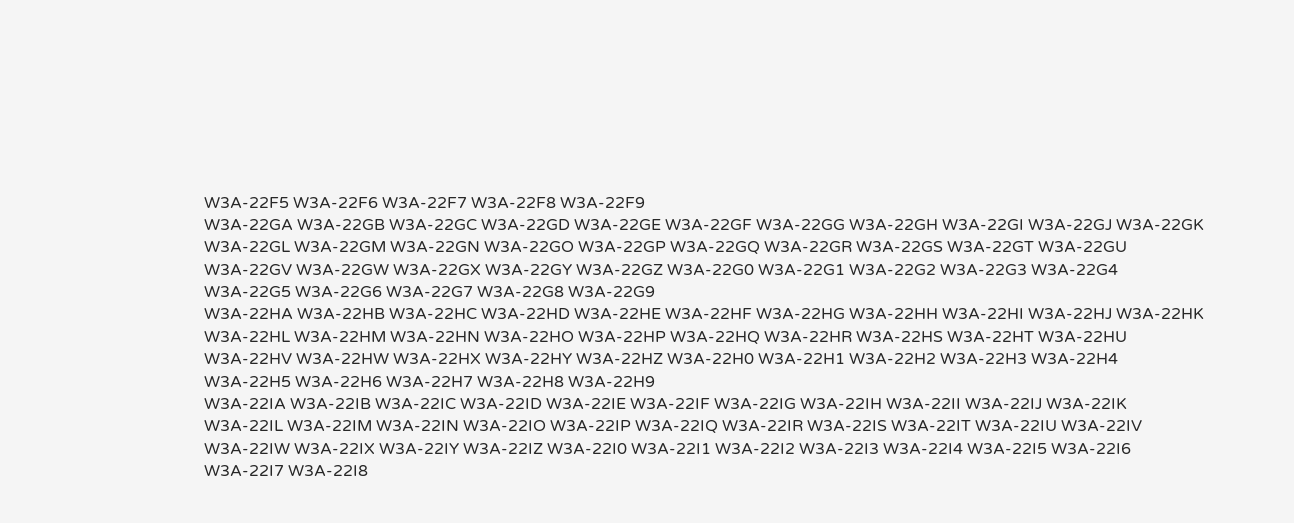W3A-22F5 W3A-22F6 W3A-22F7 W3A-22F8 W3A-22F9
W3A-22GA W3A-22GB W3A-22GC W3A-22GD W3A-22GE W3A-22GF W3A-22GG W3A-22GH W3A-22GI W3A-22GJ W3A-22GK W3A-22GL W3A-22GM W3A-22GN W3A-22GO W3A-22GP W3A-22GQ W3A-22GR W3A-22GS W3A-22GT W3A-22GU W3A-22GV W3A-22GW W3A-22GX W3A-22GY W3A-22GZ W3A-22G0 W3A-22G1 W3A-22G2 W3A-22G3 W3A-22G4 W3A-22G5 W3A-22G6 W3A-22G7 W3A-22G8 W3A-22G9
W3A-22HA W3A-22HB W3A-22HC W3A-22HD W3A-22HE W3A-22HF W3A-22HG W3A-22HH W3A-22HI W3A-22HJ W3A-22HK W3A-22HL W3A-22HM W3A-22HN W3A-22HO W3A-22HP W3A-22HQ W3A-22HR W3A-22HS W3A-22HT W3A-22HU W3A-22HV W3A-22HW W3A-22HX W3A-22HY W3A-22HZ W3A-22H0 W3A-22H1 W3A-22H2 W3A-22H3 W3A-22H4 W3A-22H5 W3A-22H6 W3A-22H7 W3A-22H8 W3A-22H9
W3A-22IA W3A-22IB W3A-22IC W3A-22ID W3A-22IE W3A-22IF W3A-22IG W3A-22IH W3A-22II W3A-22IJ W3A-22IK W3A-22IL W3A-22IM W3A-22IN W3A-22IO W3A-22IP W3A-22IQ W3A-22IR W3A-22IS W3A-22IT W3A-22IU W3A-22IV W3A-22IW W3A-22IX W3A-22IY W3A-22IZ W3A-22I0 W3A-22I1 W3A-22I2 W3A-22I3 W3A-22I4 W3A-22I5 W3A-22I6 W3A-22I7 W3A-22I8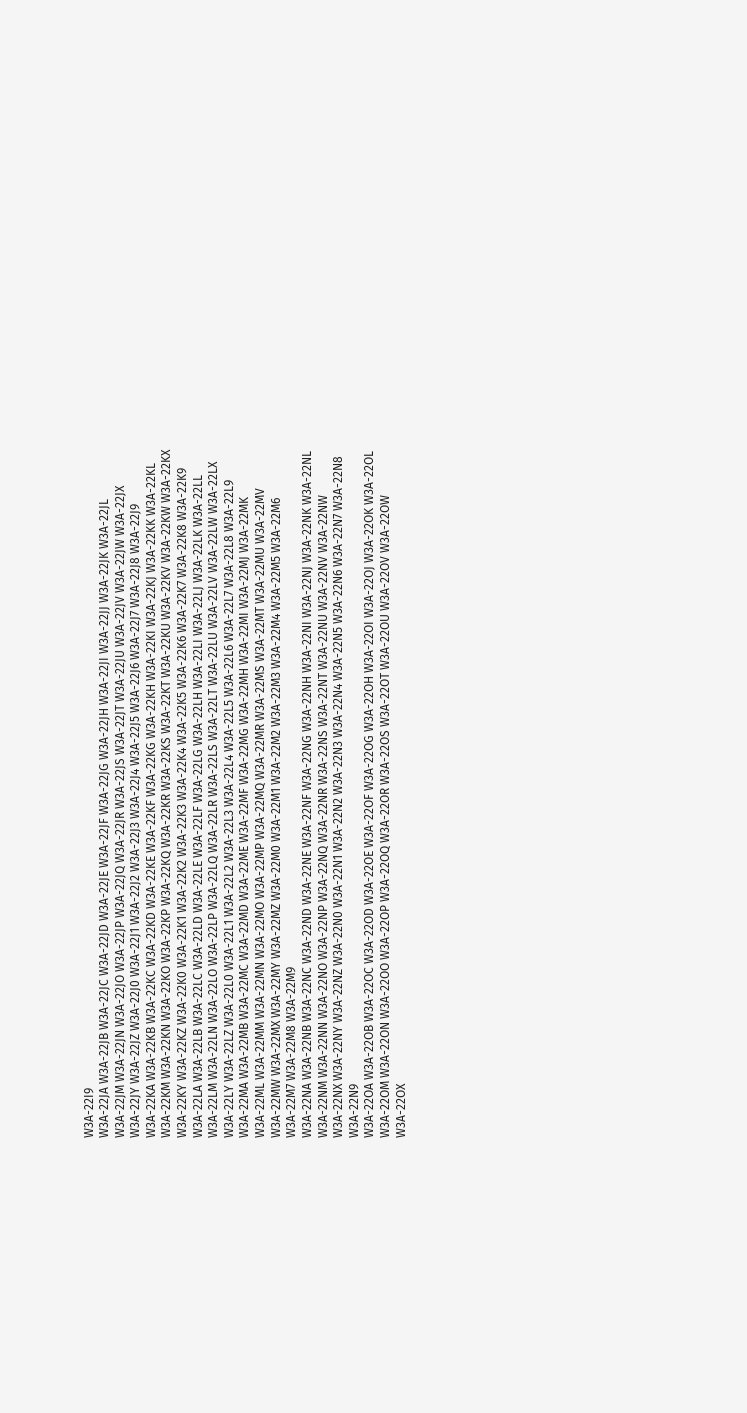W3A-22I9
W3A-22JA W3A-22JB W3A-22JC W3A-22JD W3A-22JE W3A-22JF W3A-22JG W3A-22JH W3A-22JI W3A-22JJ W3A-22JK W3A-22JL W3A-22JM W3A-22JN W3A-22JO W3A-22JP W3A-22JQ W3A-22JR W3A-22JS W3A-22JT W3A-22JU W3A-22JV W3A-22JW W3A-22JX W3A-22JY W3A-22JZ W3A-22J0 W3A-22J1 W3A-22J2 W3A-22J3 W3A-22J4 W3A-22J5 W3A-22J6 W3A-22J7 W3A-22J8 W3A-22J9
W3A-22KA W3A-22KB W3A-22KC W3A-22KD W3A-22KE W3A-22KF W3A-22KG W3A-22KH W3A-22KI W3A-22KJ W3A-22KK W3A-22KL W3A-22KM W3A-22KN W3A-22KO W3A-22KP W3A-22KQ W3A-22KR W3A-22KS W3A-22KT W3A-22KU W3A-22KV W3A-22KW W3A-22KX W3A-22KY W3A-22KZ W3A-22K0 W3A-22K1 W3A-22K2 W3A-22K3 W3A-22K4 W3A-22K5 W3A-22K6 W3A-22K7 W3A-22K8 W3A-22K9
W3A-22LA W3A-22LB W3A-22LC W3A-22LD W3A-22LE W3A-22LF W3A-22LG W3A-22LH W3A-22LI W3A-22LJ W3A-22LK W3A-22LL W3A-22LM W3A-22LN W3A-22LO W3A-22LP W3A-22LQ W3A-22LR W3A-22LS W3A-22LT W3A-22LU W3A-22LV W3A-22LW W3A-22LX W3A-22LY W3A-22LZ W3A-22L0 W3A-22L1 W3A-22L2 W3A-22L3 W3A-22L4 W3A-22L5 W3A-22L6 W3A-22L7 W3A-22L8 W3A-22L9
W3A-22MA W3A-22MB W3A-22MC W3A-22MD W3A-22ME W3A-22MF W3A-22MG W3A-22MH W3A-22MI W3A-22MJ W3A-22MK W3A-22ML W3A-22MM W3A-22MN W3A-22MO W3A-22MP W3A-22MQ W3A-22MR W3A-22MS W3A-22MT W3A-22MU W3A-22MV W3A-22MW W3A-22MX W3A-22MY W3A-22MZ W3A-22M0 W3A-22M1 W3A-22M2 W3A-22M3 W3A-22M4 W3A-22M5 W3A-22M6 W3A-22M7 W3A-22M8 W3A-22M9
W3A-22NA W3A-22NB W3A-22NC W3A-22ND W3A-22NE W3A-22NF W3A-22NG W3A-22NH W3A-22NI W3A-22NJ W3A-22NK W3A-22NL W3A-22NM W3A-22NN W3A-22NO W3A-22NP W3A-22NQ W3A-22NR W3A-22NS W3A-22NT W3A-22NU W3A-22NV W3A-22NW W3A-22NX W3A-22NY W3A-22NZ W3A-22N0 W3A-22N1 W3A-22N2 W3A-22N3 W3A-22N4 W3A-22N5 W3A-22N6 W3A-22N7 W3A-22N8 W3A-22N9
W3A-22OA W3A-22OB W3A-22OC W3A-22OD W3A-22OE W3A-22OF W3A-22OG W3A-22OH W3A-22OI W3A-22OJ W3A-22OK W3A-22OL W3A-22OM W3A-22ON W3A-22OO W3A-22OP W3A-22OQ W3A-22OR W3A-22OS W3A-22OT W3A-22OU W3A-22OV W3A-22OW W3A-22OX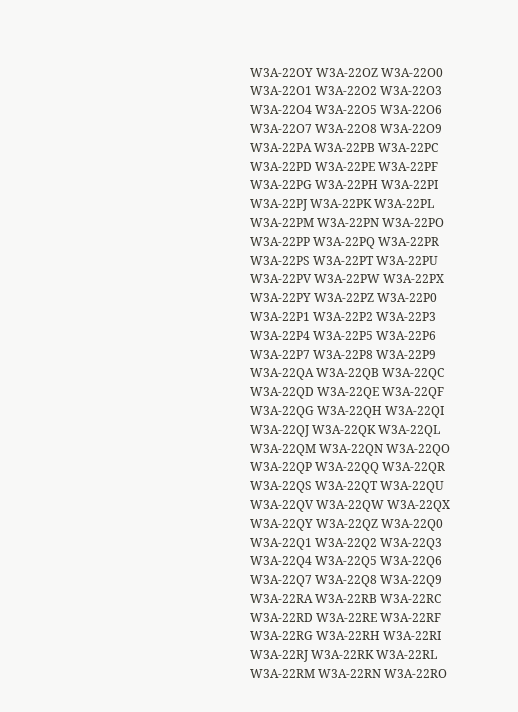W3A-22OY W3A-22OZ W3A-22O0 W3A-22O1 W3A-22O2 W3A-22O3 W3A-22O4 W3A-22O5 W3A-22O6 W3A-22O7 W3A-22O8 W3A-22O9
W3A-22PA W3A-22PB W3A-22PC W3A-22PD W3A-22PE W3A-22PF W3A-22PG W3A-22PH W3A-22PI W3A-22PJ W3A-22PK W3A-22PL W3A-22PM W3A-22PN W3A-22PO W3A-22PP W3A-22PQ W3A-22PR W3A-22PS W3A-22PT W3A-22PU W3A-22PV W3A-22PW W3A-22PX W3A-22PY W3A-22PZ W3A-22P0 W3A-22P1 W3A-22P2 W3A-22P3 W3A-22P4 W3A-22P5 W3A-22P6 W3A-22P7 W3A-22P8 W3A-22P9
W3A-22QA W3A-22QB W3A-22QC W3A-22QD W3A-22QE W3A-22QF W3A-22QG W3A-22QH W3A-22QI W3A-22QJ W3A-22QK W3A-22QL W3A-22QM W3A-22QN W3A-22QO W3A-22QP W3A-22QQ W3A-22QR W3A-22QS W3A-22QT W3A-22QU W3A-22QV W3A-22QW W3A-22QX W3A-22QY W3A-22QZ W3A-22Q0 W3A-22Q1 W3A-22Q2 W3A-22Q3 W3A-22Q4 W3A-22Q5 W3A-22Q6 W3A-22Q7 W3A-22Q8 W3A-22Q9
W3A-22RA W3A-22RB W3A-22RC W3A-22RD W3A-22RE W3A-22RF W3A-22RG W3A-22RH W3A-22RI W3A-22RJ W3A-22RK W3A-22RL W3A-22RM W3A-22RN W3A-22RO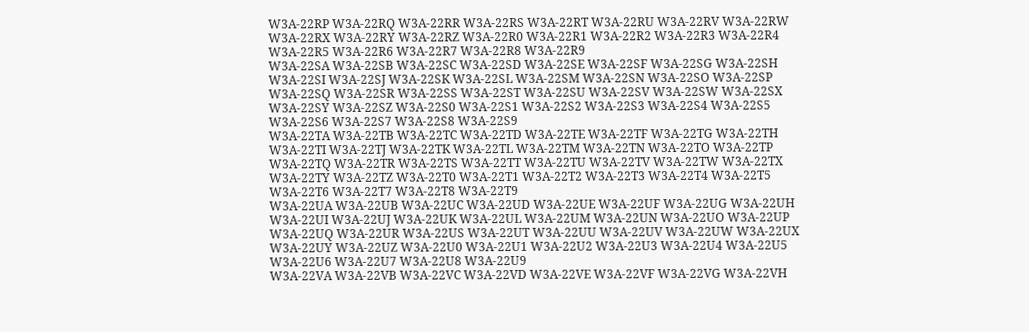W3A-22RP W3A-22RQ W3A-22RR W3A-22RS W3A-22RT W3A-22RU W3A-22RV W3A-22RW W3A-22RX W3A-22RY W3A-22RZ W3A-22R0 W3A-22R1 W3A-22R2 W3A-22R3 W3A-22R4 W3A-22R5 W3A-22R6 W3A-22R7 W3A-22R8 W3A-22R9
W3A-22SA W3A-22SB W3A-22SC W3A-22SD W3A-22SE W3A-22SF W3A-22SG W3A-22SH W3A-22SI W3A-22SJ W3A-22SK W3A-22SL W3A-22SM W3A-22SN W3A-22SO W3A-22SP W3A-22SQ W3A-22SR W3A-22SS W3A-22ST W3A-22SU W3A-22SV W3A-22SW W3A-22SX W3A-22SY W3A-22SZ W3A-22S0 W3A-22S1 W3A-22S2 W3A-22S3 W3A-22S4 W3A-22S5 W3A-22S6 W3A-22S7 W3A-22S8 W3A-22S9
W3A-22TA W3A-22TB W3A-22TC W3A-22TD W3A-22TE W3A-22TF W3A-22TG W3A-22TH W3A-22TI W3A-22TJ W3A-22TK W3A-22TL W3A-22TM W3A-22TN W3A-22TO W3A-22TP W3A-22TQ W3A-22TR W3A-22TS W3A-22TT W3A-22TU W3A-22TV W3A-22TW W3A-22TX W3A-22TY W3A-22TZ W3A-22T0 W3A-22T1 W3A-22T2 W3A-22T3 W3A-22T4 W3A-22T5 W3A-22T6 W3A-22T7 W3A-22T8 W3A-22T9
W3A-22UA W3A-22UB W3A-22UC W3A-22UD W3A-22UE W3A-22UF W3A-22UG W3A-22UH W3A-22UI W3A-22UJ W3A-22UK W3A-22UL W3A-22UM W3A-22UN W3A-22UO W3A-22UP W3A-22UQ W3A-22UR W3A-22US W3A-22UT W3A-22UU W3A-22UV W3A-22UW W3A-22UX W3A-22UY W3A-22UZ W3A-22U0 W3A-22U1 W3A-22U2 W3A-22U3 W3A-22U4 W3A-22U5 W3A-22U6 W3A-22U7 W3A-22U8 W3A-22U9
W3A-22VA W3A-22VB W3A-22VC W3A-22VD W3A-22VE W3A-22VF W3A-22VG W3A-22VH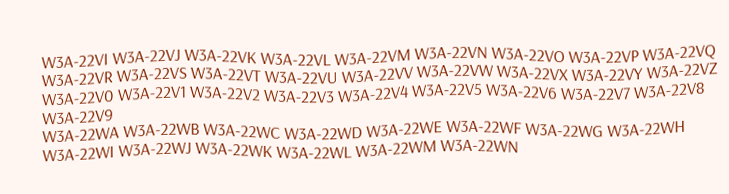W3A-22VI W3A-22VJ W3A-22VK W3A-22VL W3A-22VM W3A-22VN W3A-22VO W3A-22VP W3A-22VQ W3A-22VR W3A-22VS W3A-22VT W3A-22VU W3A-22VV W3A-22VW W3A-22VX W3A-22VY W3A-22VZ W3A-22V0 W3A-22V1 W3A-22V2 W3A-22V3 W3A-22V4 W3A-22V5 W3A-22V6 W3A-22V7 W3A-22V8 W3A-22V9
W3A-22WA W3A-22WB W3A-22WC W3A-22WD W3A-22WE W3A-22WF W3A-22WG W3A-22WH W3A-22WI W3A-22WJ W3A-22WK W3A-22WL W3A-22WM W3A-22WN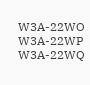W3A-22WO W3A-22WP W3A-22WQ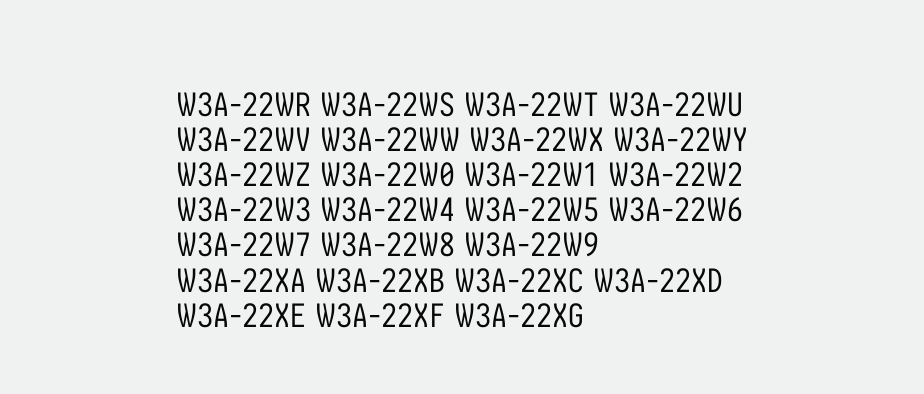W3A-22WR W3A-22WS W3A-22WT W3A-22WU W3A-22WV W3A-22WW W3A-22WX W3A-22WY W3A-22WZ W3A-22W0 W3A-22W1 W3A-22W2 W3A-22W3 W3A-22W4 W3A-22W5 W3A-22W6 W3A-22W7 W3A-22W8 W3A-22W9
W3A-22XA W3A-22XB W3A-22XC W3A-22XD W3A-22XE W3A-22XF W3A-22XG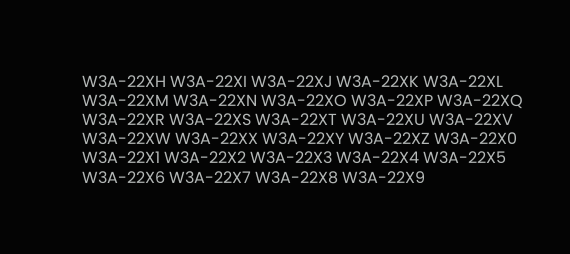W3A-22XH W3A-22XI W3A-22XJ W3A-22XK W3A-22XL W3A-22XM W3A-22XN W3A-22XO W3A-22XP W3A-22XQ W3A-22XR W3A-22XS W3A-22XT W3A-22XU W3A-22XV W3A-22XW W3A-22XX W3A-22XY W3A-22XZ W3A-22X0 W3A-22X1 W3A-22X2 W3A-22X3 W3A-22X4 W3A-22X5 W3A-22X6 W3A-22X7 W3A-22X8 W3A-22X9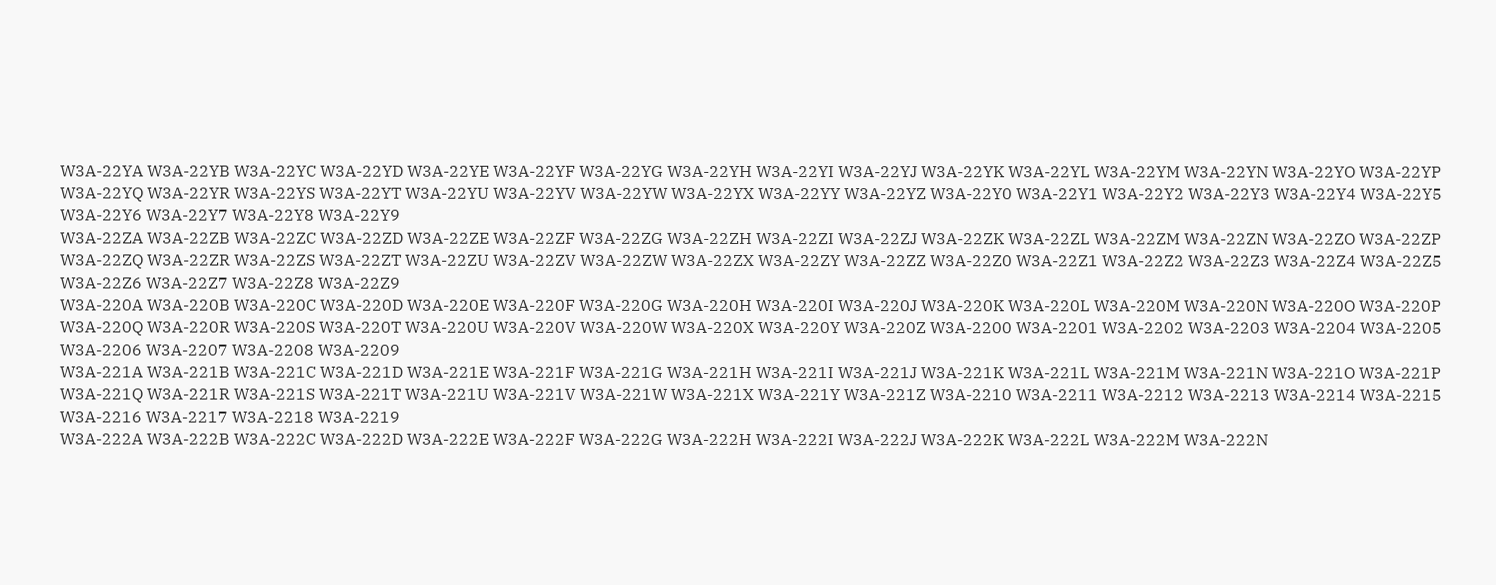W3A-22YA W3A-22YB W3A-22YC W3A-22YD W3A-22YE W3A-22YF W3A-22YG W3A-22YH W3A-22YI W3A-22YJ W3A-22YK W3A-22YL W3A-22YM W3A-22YN W3A-22YO W3A-22YP W3A-22YQ W3A-22YR W3A-22YS W3A-22YT W3A-22YU W3A-22YV W3A-22YW W3A-22YX W3A-22YY W3A-22YZ W3A-22Y0 W3A-22Y1 W3A-22Y2 W3A-22Y3 W3A-22Y4 W3A-22Y5 W3A-22Y6 W3A-22Y7 W3A-22Y8 W3A-22Y9
W3A-22ZA W3A-22ZB W3A-22ZC W3A-22ZD W3A-22ZE W3A-22ZF W3A-22ZG W3A-22ZH W3A-22ZI W3A-22ZJ W3A-22ZK W3A-22ZL W3A-22ZM W3A-22ZN W3A-22ZO W3A-22ZP W3A-22ZQ W3A-22ZR W3A-22ZS W3A-22ZT W3A-22ZU W3A-22ZV W3A-22ZW W3A-22ZX W3A-22ZY W3A-22ZZ W3A-22Z0 W3A-22Z1 W3A-22Z2 W3A-22Z3 W3A-22Z4 W3A-22Z5 W3A-22Z6 W3A-22Z7 W3A-22Z8 W3A-22Z9
W3A-220A W3A-220B W3A-220C W3A-220D W3A-220E W3A-220F W3A-220G W3A-220H W3A-220I W3A-220J W3A-220K W3A-220L W3A-220M W3A-220N W3A-220O W3A-220P W3A-220Q W3A-220R W3A-220S W3A-220T W3A-220U W3A-220V W3A-220W W3A-220X W3A-220Y W3A-220Z W3A-2200 W3A-2201 W3A-2202 W3A-2203 W3A-2204 W3A-2205 W3A-2206 W3A-2207 W3A-2208 W3A-2209
W3A-221A W3A-221B W3A-221C W3A-221D W3A-221E W3A-221F W3A-221G W3A-221H W3A-221I W3A-221J W3A-221K W3A-221L W3A-221M W3A-221N W3A-221O W3A-221P W3A-221Q W3A-221R W3A-221S W3A-221T W3A-221U W3A-221V W3A-221W W3A-221X W3A-221Y W3A-221Z W3A-2210 W3A-2211 W3A-2212 W3A-2213 W3A-2214 W3A-2215 W3A-2216 W3A-2217 W3A-2218 W3A-2219
W3A-222A W3A-222B W3A-222C W3A-222D W3A-222E W3A-222F W3A-222G W3A-222H W3A-222I W3A-222J W3A-222K W3A-222L W3A-222M W3A-222N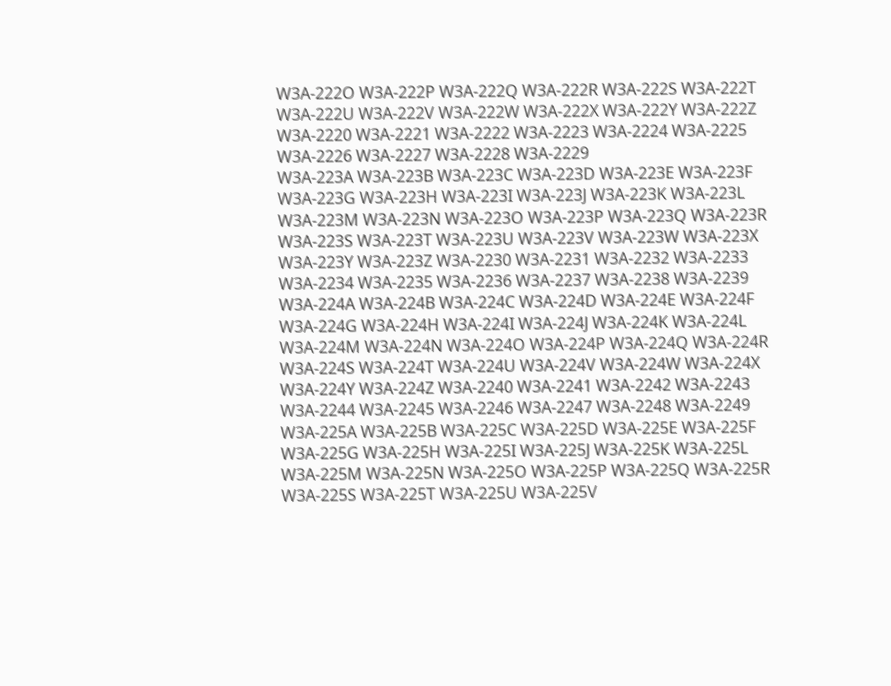W3A-222O W3A-222P W3A-222Q W3A-222R W3A-222S W3A-222T W3A-222U W3A-222V W3A-222W W3A-222X W3A-222Y W3A-222Z W3A-2220 W3A-2221 W3A-2222 W3A-2223 W3A-2224 W3A-2225 W3A-2226 W3A-2227 W3A-2228 W3A-2229
W3A-223A W3A-223B W3A-223C W3A-223D W3A-223E W3A-223F W3A-223G W3A-223H W3A-223I W3A-223J W3A-223K W3A-223L W3A-223M W3A-223N W3A-223O W3A-223P W3A-223Q W3A-223R W3A-223S W3A-223T W3A-223U W3A-223V W3A-223W W3A-223X W3A-223Y W3A-223Z W3A-2230 W3A-2231 W3A-2232 W3A-2233 W3A-2234 W3A-2235 W3A-2236 W3A-2237 W3A-2238 W3A-2239
W3A-224A W3A-224B W3A-224C W3A-224D W3A-224E W3A-224F W3A-224G W3A-224H W3A-224I W3A-224J W3A-224K W3A-224L W3A-224M W3A-224N W3A-224O W3A-224P W3A-224Q W3A-224R W3A-224S W3A-224T W3A-224U W3A-224V W3A-224W W3A-224X W3A-224Y W3A-224Z W3A-2240 W3A-2241 W3A-2242 W3A-2243 W3A-2244 W3A-2245 W3A-2246 W3A-2247 W3A-2248 W3A-2249
W3A-225A W3A-225B W3A-225C W3A-225D W3A-225E W3A-225F W3A-225G W3A-225H W3A-225I W3A-225J W3A-225K W3A-225L W3A-225M W3A-225N W3A-225O W3A-225P W3A-225Q W3A-225R W3A-225S W3A-225T W3A-225U W3A-225V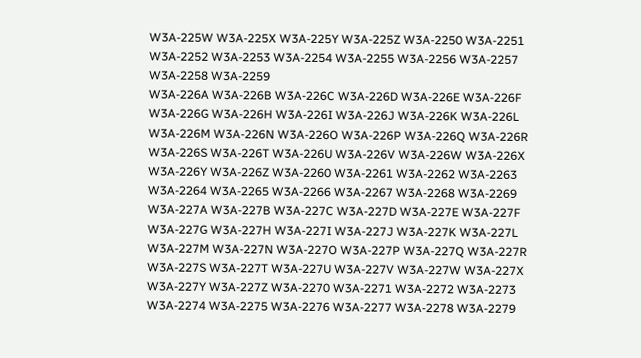W3A-225W W3A-225X W3A-225Y W3A-225Z W3A-2250 W3A-2251 W3A-2252 W3A-2253 W3A-2254 W3A-2255 W3A-2256 W3A-2257 W3A-2258 W3A-2259
W3A-226A W3A-226B W3A-226C W3A-226D W3A-226E W3A-226F W3A-226G W3A-226H W3A-226I W3A-226J W3A-226K W3A-226L W3A-226M W3A-226N W3A-226O W3A-226P W3A-226Q W3A-226R W3A-226S W3A-226T W3A-226U W3A-226V W3A-226W W3A-226X W3A-226Y W3A-226Z W3A-2260 W3A-2261 W3A-2262 W3A-2263 W3A-2264 W3A-2265 W3A-2266 W3A-2267 W3A-2268 W3A-2269
W3A-227A W3A-227B W3A-227C W3A-227D W3A-227E W3A-227F W3A-227G W3A-227H W3A-227I W3A-227J W3A-227K W3A-227L W3A-227M W3A-227N W3A-227O W3A-227P W3A-227Q W3A-227R W3A-227S W3A-227T W3A-227U W3A-227V W3A-227W W3A-227X W3A-227Y W3A-227Z W3A-2270 W3A-2271 W3A-2272 W3A-2273 W3A-2274 W3A-2275 W3A-2276 W3A-2277 W3A-2278 W3A-2279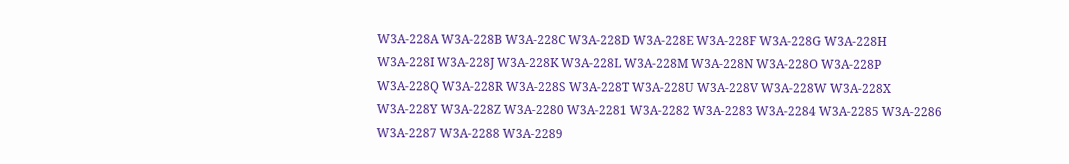W3A-228A W3A-228B W3A-228C W3A-228D W3A-228E W3A-228F W3A-228G W3A-228H W3A-228I W3A-228J W3A-228K W3A-228L W3A-228M W3A-228N W3A-228O W3A-228P W3A-228Q W3A-228R W3A-228S W3A-228T W3A-228U W3A-228V W3A-228W W3A-228X W3A-228Y W3A-228Z W3A-2280 W3A-2281 W3A-2282 W3A-2283 W3A-2284 W3A-2285 W3A-2286 W3A-2287 W3A-2288 W3A-2289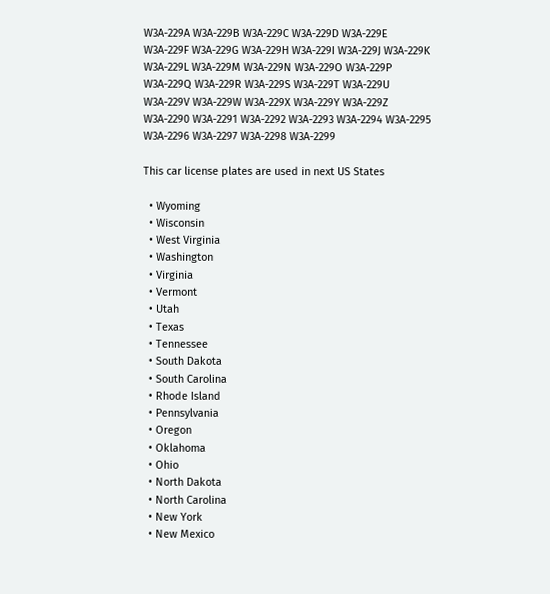W3A-229A W3A-229B W3A-229C W3A-229D W3A-229E W3A-229F W3A-229G W3A-229H W3A-229I W3A-229J W3A-229K W3A-229L W3A-229M W3A-229N W3A-229O W3A-229P W3A-229Q W3A-229R W3A-229S W3A-229T W3A-229U W3A-229V W3A-229W W3A-229X W3A-229Y W3A-229Z W3A-2290 W3A-2291 W3A-2292 W3A-2293 W3A-2294 W3A-2295 W3A-2296 W3A-2297 W3A-2298 W3A-2299

This car license plates are used in next US States

  • Wyoming
  • Wisconsin
  • West Virginia
  • Washington
  • Virginia
  • Vermont
  • Utah
  • Texas
  • Tennessee
  • South Dakota
  • South Carolina
  • Rhode Island
  • Pennsylvania
  • Oregon
  • Oklahoma
  • Ohio
  • North Dakota
  • North Carolina
  • New York
  • New Mexico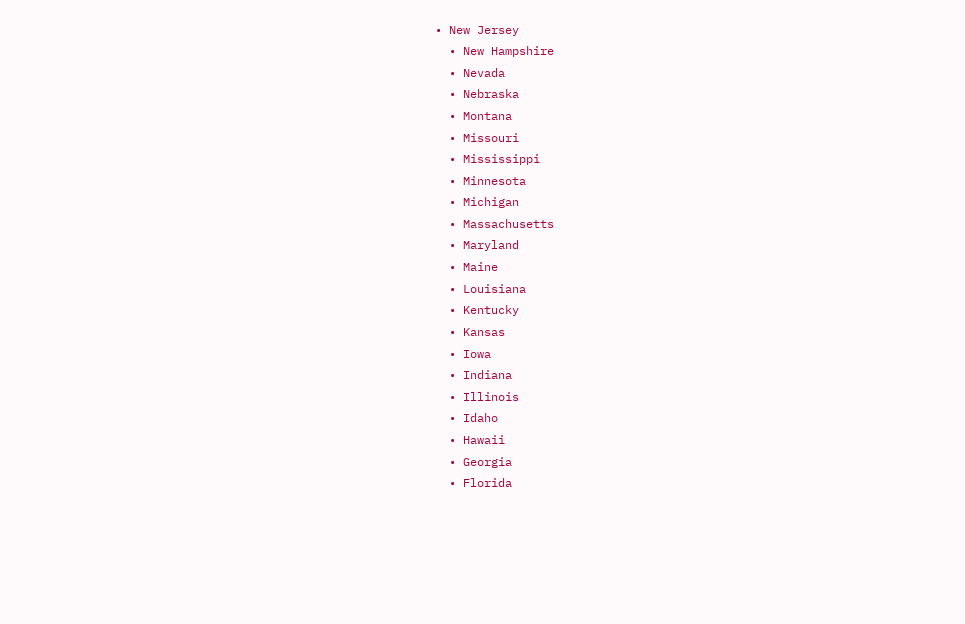• New Jersey
  • New Hampshire
  • Nevada
  • Nebraska
  • Montana
  • Missouri
  • Mississippi
  • Minnesota
  • Michigan
  • Massachusetts
  • Maryland
  • Maine
  • Louisiana
  • Kentucky
  • Kansas
  • Iowa
  • Indiana
  • Illinois
  • Idaho
  • Hawaii
  • Georgia
  • Florida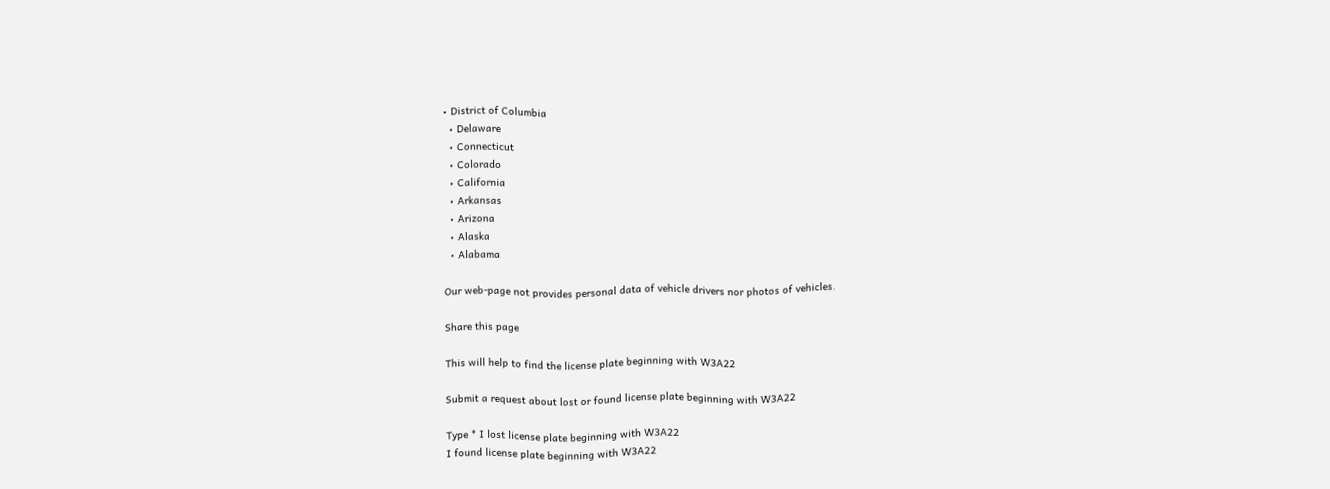• District of Columbia
  • Delaware
  • Connecticut
  • Colorado
  • California
  • Arkansas
  • Arizona
  • Alaska
  • Alabama

Our web-page not provides personal data of vehicle drivers nor photos of vehicles.

Share this page

This will help to find the license plate beginning with W3A22

Submit a request about lost or found license plate beginning with W3A22

Type * I lost license plate beginning with W3A22
I found license plate beginning with W3A22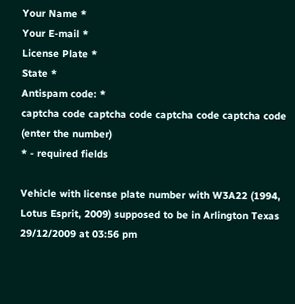Your Name *
Your E-mail *
License Plate *
State *
Antispam code: *
captcha code captcha code captcha code captcha code
(enter the number)
* - required fields

Vehicle with license plate number with W3A22 (1994, Lotus Esprit, 2009) supposed to be in Arlington Texas 29/12/2009 at 03:56 pm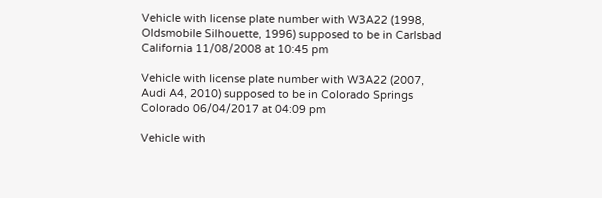Vehicle with license plate number with W3A22 (1998, Oldsmobile Silhouette, 1996) supposed to be in Carlsbad California 11/08/2008 at 10:45 pm

Vehicle with license plate number with W3A22 (2007, Audi A4, 2010) supposed to be in Colorado Springs Colorado 06/04/2017 at 04:09 pm

Vehicle with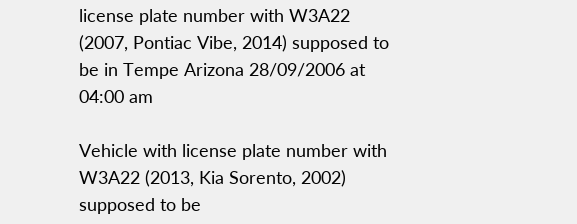license plate number with W3A22 (2007, Pontiac Vibe, 2014) supposed to be in Tempe Arizona 28/09/2006 at 04:00 am

Vehicle with license plate number with W3A22 (2013, Kia Sorento, 2002) supposed to be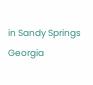in Sandy Springs Georgia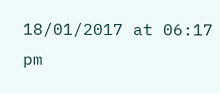18/01/2017 at 06:17 pm